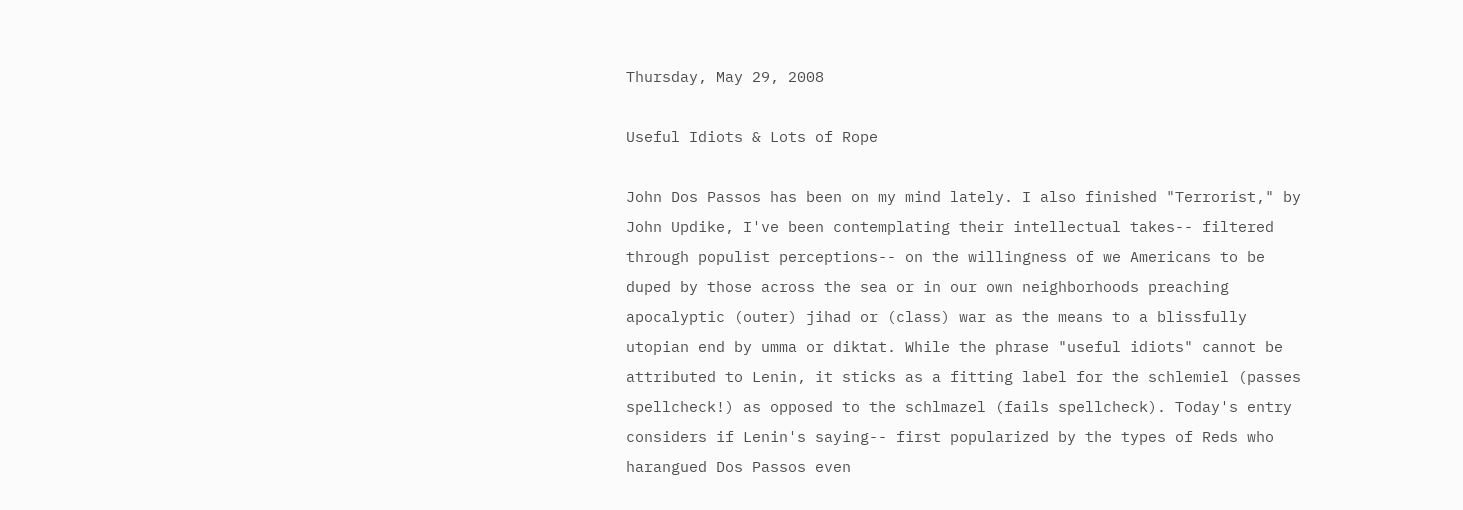Thursday, May 29, 2008

Useful Idiots & Lots of Rope

John Dos Passos has been on my mind lately. I also finished "Terrorist," by John Updike, I've been contemplating their intellectual takes-- filtered through populist perceptions-- on the willingness of we Americans to be duped by those across the sea or in our own neighborhoods preaching apocalyptic (outer) jihad or (class) war as the means to a blissfully utopian end by umma or diktat. While the phrase "useful idiots" cannot be attributed to Lenin, it sticks as a fitting label for the schlemiel (passes spellcheck!) as opposed to the schlmazel (fails spellcheck). Today's entry considers if Lenin's saying-- first popularized by the types of Reds who harangued Dos Passos even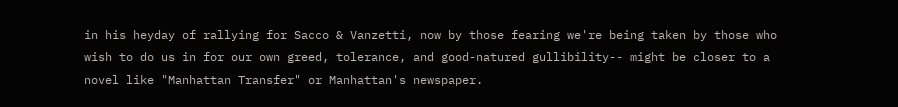in his heyday of rallying for Sacco & Vanzetti, now by those fearing we're being taken by those who wish to do us in for our own greed, tolerance, and good-natured gullibility-- might be closer to a novel like "Manhattan Transfer" or Manhattan's newspaper.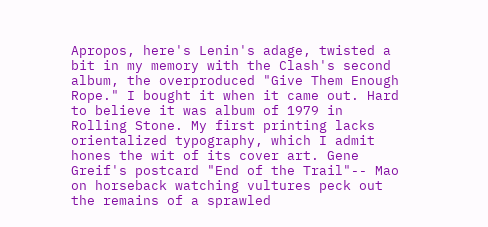Apropos, here's Lenin's adage, twisted a bit in my memory with the Clash's second album, the overproduced "Give Them Enough Rope." I bought it when it came out. Hard to believe it was album of 1979 in Rolling Stone. My first printing lacks orientalized typography, which I admit hones the wit of its cover art. Gene Greif's postcard "End of the Trail"-- Mao on horseback watching vultures peck out the remains of a sprawled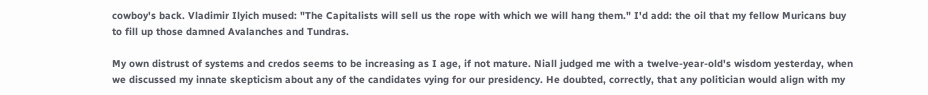cowboy's back. Vladimir Ilyich mused: "The Capitalists will sell us the rope with which we will hang them." I'd add: the oil that my fellow Muricans buy to fill up those damned Avalanches and Tundras.

My own distrust of systems and credos seems to be increasing as I age, if not mature. Niall judged me with a twelve-year-old's wisdom yesterday, when we discussed my innate skepticism about any of the candidates vying for our presidency. He doubted, correctly, that any politician would align with my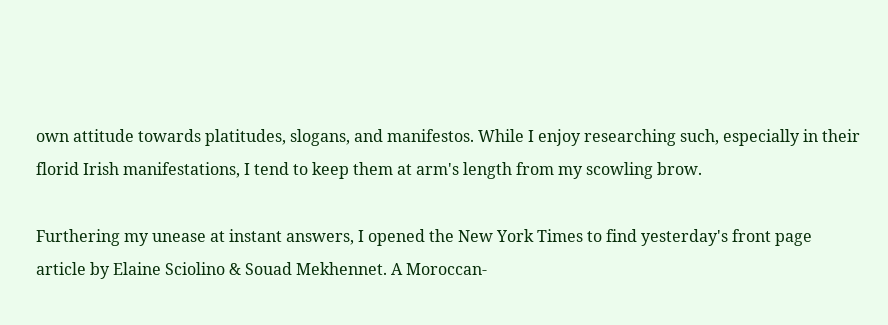own attitude towards platitudes, slogans, and manifestos. While I enjoy researching such, especially in their florid Irish manifestations, I tend to keep them at arm's length from my scowling brow.

Furthering my unease at instant answers, I opened the New York Times to find yesterday's front page article by Elaine Sciolino & Souad Mekhennet. A Moroccan-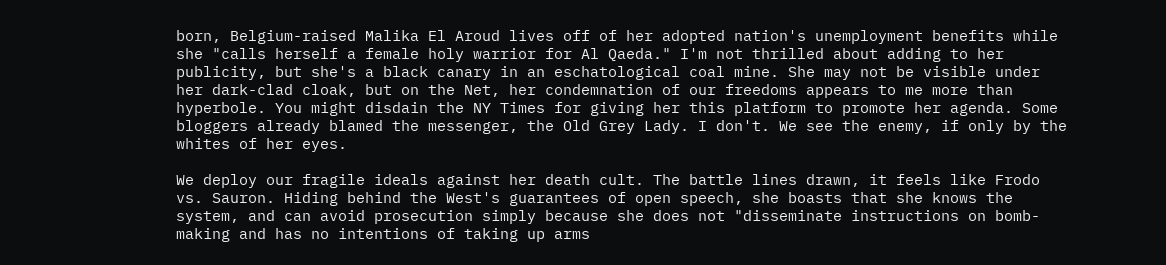born, Belgium-raised Malika El Aroud lives off of her adopted nation's unemployment benefits while she "calls herself a female holy warrior for Al Qaeda." I'm not thrilled about adding to her publicity, but she's a black canary in an eschatological coal mine. She may not be visible under her dark-clad cloak, but on the Net, her condemnation of our freedoms appears to me more than hyperbole. You might disdain the NY Times for giving her this platform to promote her agenda. Some bloggers already blamed the messenger, the Old Grey Lady. I don't. We see the enemy, if only by the whites of her eyes.

We deploy our fragile ideals against her death cult. The battle lines drawn, it feels like Frodo vs. Sauron. Hiding behind the West's guarantees of open speech, she boasts that she knows the system, and can avoid prosecution simply because she does not "disseminate instructions on bomb-making and has no intentions of taking up arms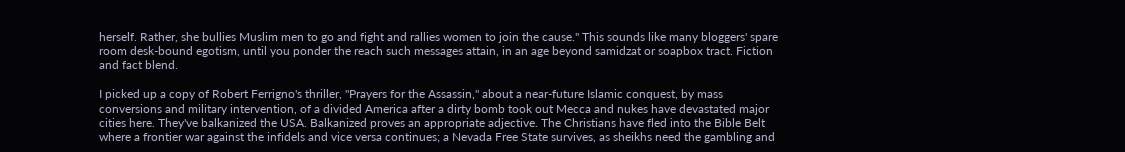herself. Rather, she bullies Muslim men to go and fight and rallies women to join the cause." This sounds like many bloggers' spare room desk-bound egotism, until you ponder the reach such messages attain, in an age beyond samidzat or soapbox tract. Fiction and fact blend.

I picked up a copy of Robert Ferrigno's thriller, "Prayers for the Assassin," about a near-future Islamic conquest, by mass conversions and military intervention, of a divided America after a dirty bomb took out Mecca and nukes have devastated major cities here. They've balkanized the USA. Balkanized proves an appropriate adjective. The Christians have fled into the Bible Belt where a frontier war against the infidels and vice versa continues; a Nevada Free State survives, as sheikhs need the gambling and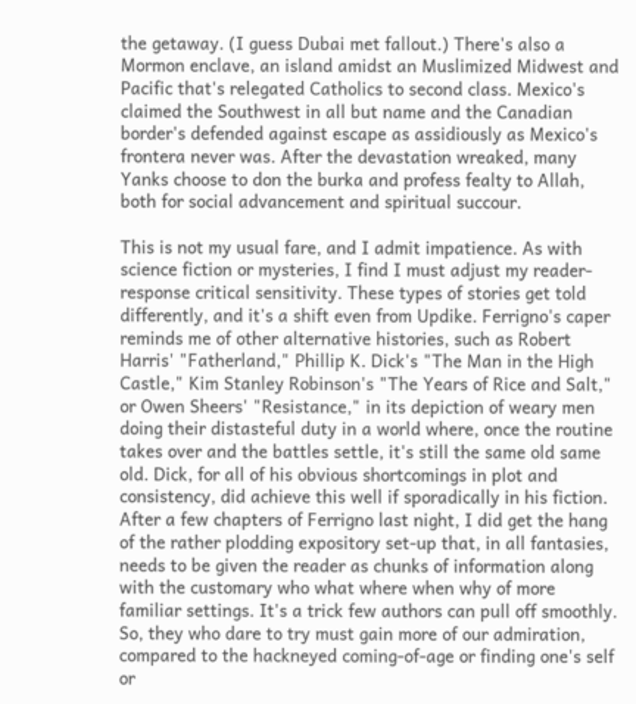the getaway. (I guess Dubai met fallout.) There's also a Mormon enclave, an island amidst an Muslimized Midwest and Pacific that's relegated Catholics to second class. Mexico's claimed the Southwest in all but name and the Canadian border's defended against escape as assidiously as Mexico's frontera never was. After the devastation wreaked, many Yanks choose to don the burka and profess fealty to Allah, both for social advancement and spiritual succour.

This is not my usual fare, and I admit impatience. As with science fiction or mysteries, I find I must adjust my reader-response critical sensitivity. These types of stories get told differently, and it's a shift even from Updike. Ferrigno's caper reminds me of other alternative histories, such as Robert Harris' "Fatherland," Phillip K. Dick's "The Man in the High Castle," Kim Stanley Robinson's "The Years of Rice and Salt," or Owen Sheers' "Resistance," in its depiction of weary men doing their distasteful duty in a world where, once the routine takes over and the battles settle, it's still the same old same old. Dick, for all of his obvious shortcomings in plot and consistency, did achieve this well if sporadically in his fiction. After a few chapters of Ferrigno last night, I did get the hang of the rather plodding expository set-up that, in all fantasies, needs to be given the reader as chunks of information along with the customary who what where when why of more familiar settings. It's a trick few authors can pull off smoothly. So, they who dare to try must gain more of our admiration, compared to the hackneyed coming-of-age or finding one's self or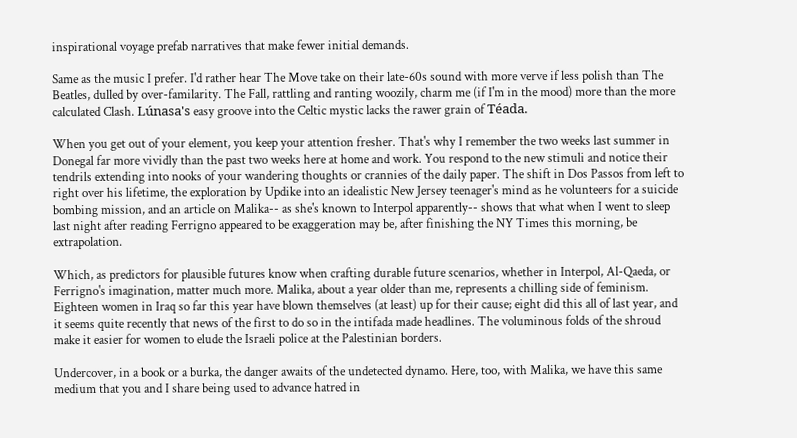inspirational voyage prefab narratives that make fewer initial demands.

Same as the music I prefer. I'd rather hear The Move take on their late-60s sound with more verve if less polish than The Beatles, dulled by over-familarity. The Fall, rattling and ranting woozily, charm me (if I'm in the mood) more than the more calculated Clash. Lúnasa's easy groove into the Celtic mystic lacks the rawer grain of Téada.

When you get out of your element, you keep your attention fresher. That's why I remember the two weeks last summer in Donegal far more vividly than the past two weeks here at home and work. You respond to the new stimuli and notice their tendrils extending into nooks of your wandering thoughts or crannies of the daily paper. The shift in Dos Passos from left to right over his lifetime, the exploration by Updike into an idealistic New Jersey teenager's mind as he volunteers for a suicide bombing mission, and an article on Malika-- as she's known to Interpol apparently-- shows that what when I went to sleep last night after reading Ferrigno appeared to be exaggeration may be, after finishing the NY Times this morning, be extrapolation.

Which, as predictors for plausible futures know when crafting durable future scenarios, whether in Interpol, Al-Qaeda, or Ferrigno's imagination, matter much more. Malika, about a year older than me, represents a chilling side of feminism. Eighteen women in Iraq so far this year have blown themselves (at least) up for their cause; eight did this all of last year, and it seems quite recently that news of the first to do so in the intifada made headlines. The voluminous folds of the shroud make it easier for women to elude the Israeli police at the Palestinian borders.

Undercover, in a book or a burka, the danger awaits of the undetected dynamo. Here, too, with Malika, we have this same medium that you and I share being used to advance hatred in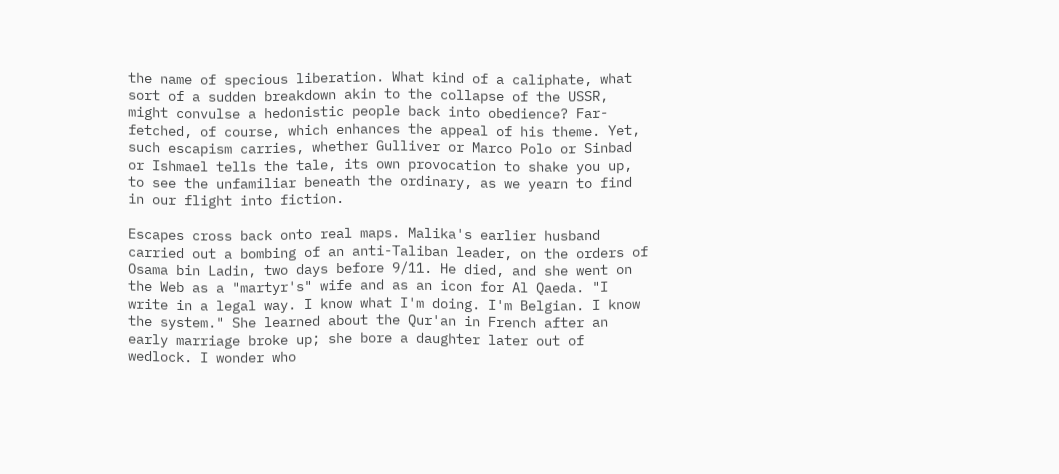the name of specious liberation. What kind of a caliphate, what sort of a sudden breakdown akin to the collapse of the USSR, might convulse a hedonistic people back into obedience? Far-fetched, of course, which enhances the appeal of his theme. Yet, such escapism carries, whether Gulliver or Marco Polo or Sinbad or Ishmael tells the tale, its own provocation to shake you up, to see the unfamiliar beneath the ordinary, as we yearn to find in our flight into fiction.

Escapes cross back onto real maps. Malika's earlier husband carried out a bombing of an anti-Taliban leader, on the orders of Osama bin Ladin, two days before 9/11. He died, and she went on the Web as a "martyr's" wife and as an icon for Al Qaeda. "I write in a legal way. I know what I'm doing. I'm Belgian. I know the system." She learned about the Qur'an in French after an early marriage broke up; she bore a daughter later out of wedlock. I wonder who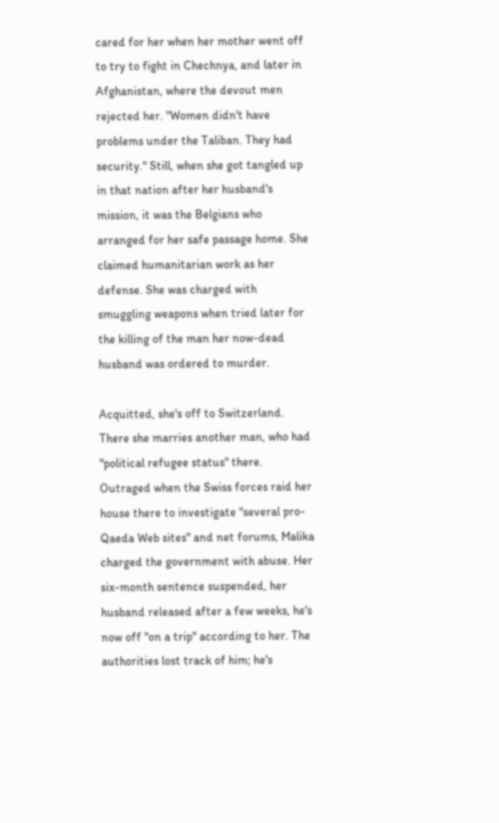cared for her when her mother went off to try to fight in Chechnya, and later in Afghanistan, where the devout men rejected her. "Women didn't have problems under the Taliban. They had security." Still, when she got tangled up in that nation after her husband's mission, it was the Belgians who arranged for her safe passage home. She claimed humanitarian work as her defense. She was charged with smuggling weapons when tried later for the killing of the man her now-dead husband was ordered to murder.

Acquitted, she's off to Switzerland. There she marries another man, who had "political refugee status" there. Outraged when the Swiss forces raid her house there to investigate "several pro-Qaeda Web sites" and net forums, Malika charged the government with abuse. Her six-month sentence suspended, her husband released after a few weeks, he's now off "on a trip" according to her. The authorities lost track of him; he's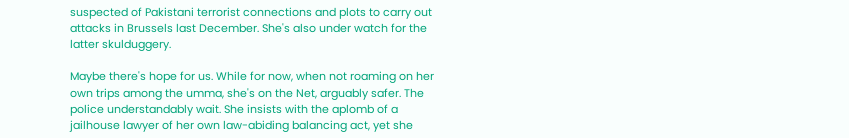suspected of Pakistani terrorist connections and plots to carry out attacks in Brussels last December. She's also under watch for the latter skulduggery.

Maybe there's hope for us. While for now, when not roaming on her own trips among the umma, she's on the Net, arguably safer. The police understandably wait. She insists with the aplomb of a jailhouse lawyer of her own law-abiding balancing act, yet she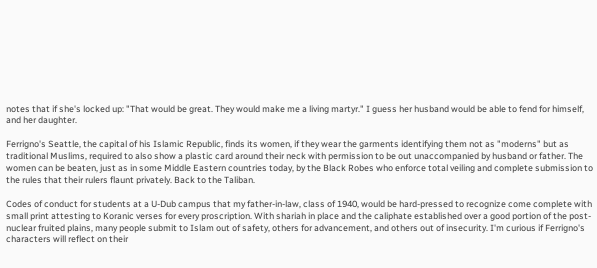notes that if she's locked up: "That would be great. They would make me a living martyr." I guess her husband would be able to fend for himself, and her daughter.

Ferrigno's Seattle, the capital of his Islamic Republic, finds its women, if they wear the garments identifying them not as "moderns" but as traditional Muslims, required to also show a plastic card around their neck with permission to be out unaccompanied by husband or father. The women can be beaten, just as in some Middle Eastern countries today, by the Black Robes who enforce total veiling and complete submission to the rules that their rulers flaunt privately. Back to the Taliban.

Codes of conduct for students at a U-Dub campus that my father-in-law, class of 1940, would be hard-pressed to recognize come complete with small print attesting to Koranic verses for every proscription. With shariah in place and the caliphate established over a good portion of the post-nuclear fruited plains, many people submit to Islam out of safety, others for advancement, and others out of insecurity. I'm curious if Ferrigno's characters will reflect on their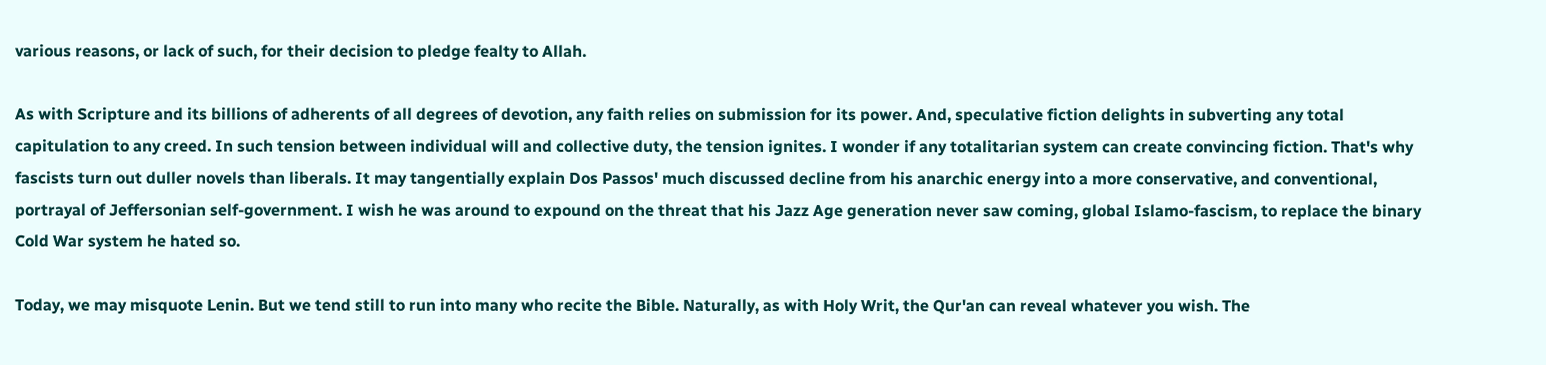various reasons, or lack of such, for their decision to pledge fealty to Allah.

As with Scripture and its billions of adherents of all degrees of devotion, any faith relies on submission for its power. And, speculative fiction delights in subverting any total capitulation to any creed. In such tension between individual will and collective duty, the tension ignites. I wonder if any totalitarian system can create convincing fiction. That's why fascists turn out duller novels than liberals. It may tangentially explain Dos Passos' much discussed decline from his anarchic energy into a more conservative, and conventional, portrayal of Jeffersonian self-government. I wish he was around to expound on the threat that his Jazz Age generation never saw coming, global Islamo-fascism, to replace the binary Cold War system he hated so.

Today, we may misquote Lenin. But we tend still to run into many who recite the Bible. Naturally, as with Holy Writ, the Qur'an can reveal whatever you wish. The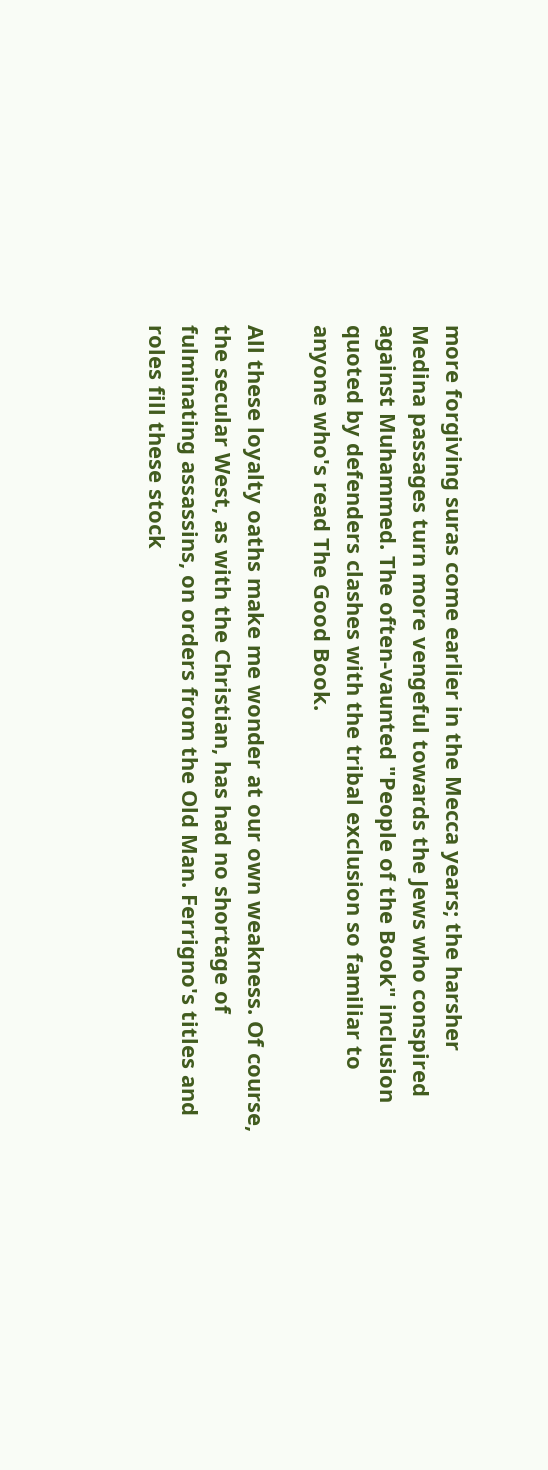more forgiving suras come earlier in the Mecca years; the harsher Medina passages turn more vengeful towards the Jews who conspired against Muhammed. The often-vaunted "People of the Book" inclusion quoted by defenders clashes with the tribal exclusion so familiar to anyone who's read The Good Book.

All these loyalty oaths make me wonder at our own weakness. Of course, the secular West, as with the Christian, has had no shortage of fulminating assassins, on orders from the Old Man. Ferrigno's titles and roles fill these stock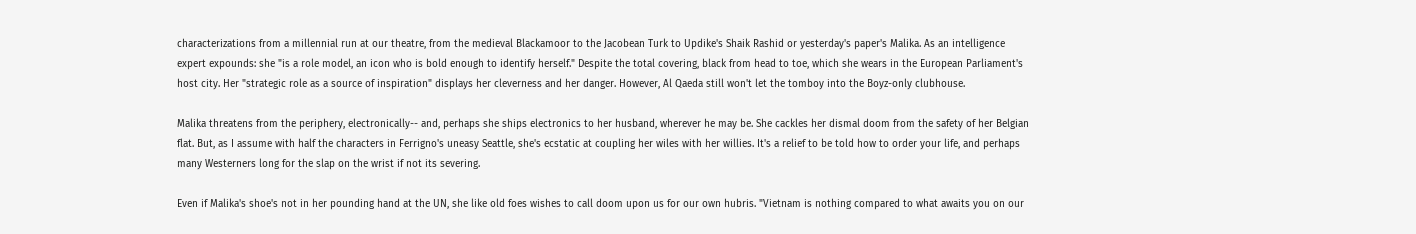characterizations from a millennial run at our theatre, from the medieval Blackamoor to the Jacobean Turk to Updike's Shaik Rashid or yesterday's paper's Malika. As an intelligence expert expounds: she "is a role model, an icon who is bold enough to identify herself." Despite the total covering, black from head to toe, which she wears in the European Parliament's host city. Her "strategic role as a source of inspiration" displays her cleverness and her danger. However, Al Qaeda still won't let the tomboy into the Boyz-only clubhouse.

Malika threatens from the periphery, electronically-- and, perhaps she ships electronics to her husband, wherever he may be. She cackles her dismal doom from the safety of her Belgian flat. But, as I assume with half the characters in Ferrigno's uneasy Seattle, she's ecstatic at coupling her wiles with her willies. It's a relief to be told how to order your life, and perhaps many Westerners long for the slap on the wrist if not its severing.

Even if Malika's shoe's not in her pounding hand at the UN, she like old foes wishes to call doom upon us for our own hubris. "Vietnam is nothing compared to what awaits you on our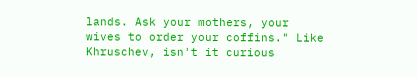lands. Ask your mothers, your wives to order your coffins." Like Khruschev, isn't it curious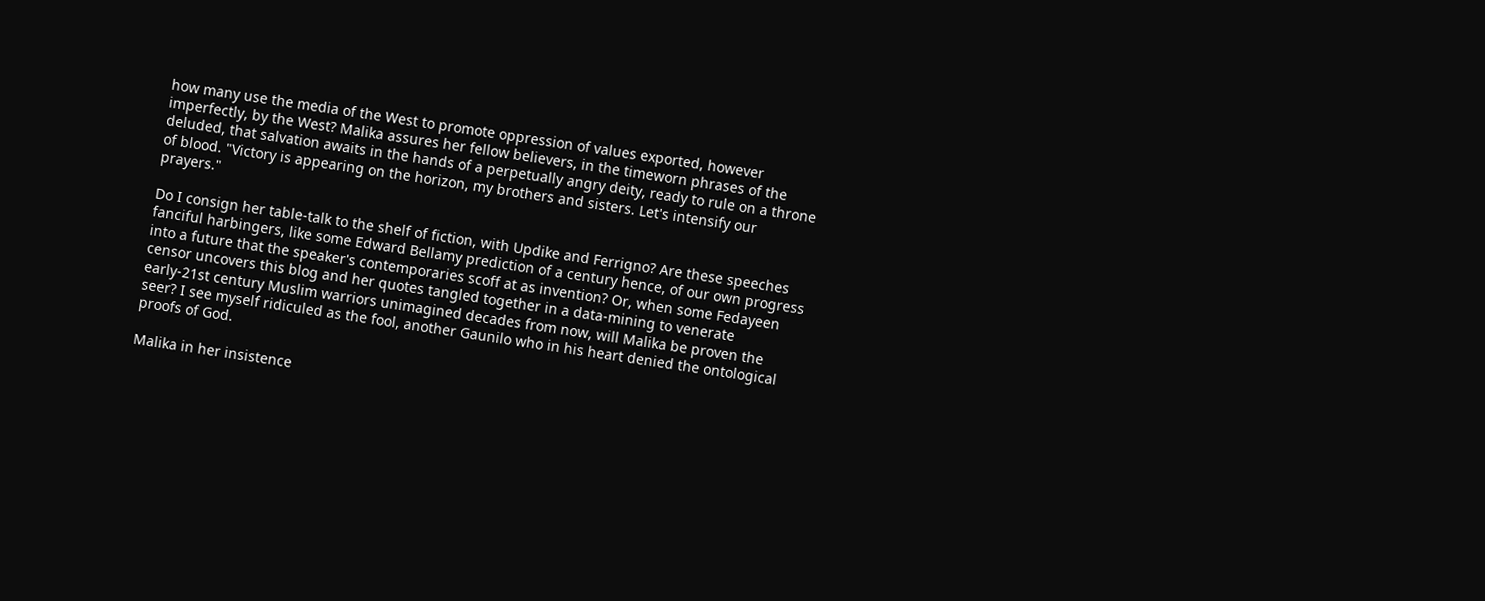how many use the media of the West to promote oppression of values exported, however imperfectly, by the West? Malika assures her fellow believers, in the timeworn phrases of the deluded, that salvation awaits in the hands of a perpetually angry deity, ready to rule on a throne of blood. "Victory is appearing on the horizon, my brothers and sisters. Let's intensify our prayers."

Do I consign her table-talk to the shelf of fiction, with Updike and Ferrigno? Are these speeches fanciful harbingers, like some Edward Bellamy prediction of a century hence, of our own progress into a future that the speaker's contemporaries scoff at as invention? Or, when some Fedayeen censor uncovers this blog and her quotes tangled together in a data-mining to venerate early-21st century Muslim warriors unimagined decades from now, will Malika be proven the seer? I see myself ridiculed as the fool, another Gaunilo who in his heart denied the ontological proofs of God.

Malika in her insistence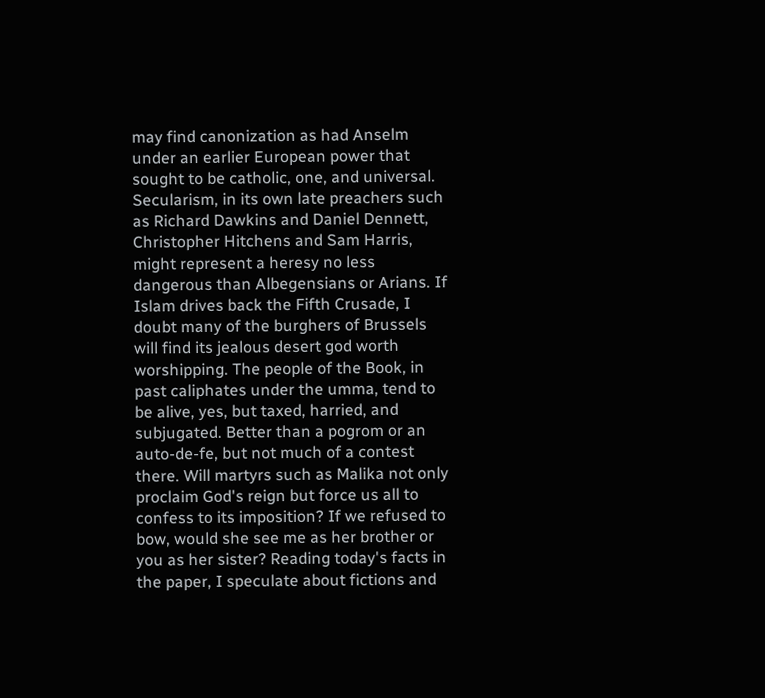may find canonization as had Anselm under an earlier European power that sought to be catholic, one, and universal. Secularism, in its own late preachers such as Richard Dawkins and Daniel Dennett, Christopher Hitchens and Sam Harris, might represent a heresy no less dangerous than Albegensians or Arians. If Islam drives back the Fifth Crusade, I doubt many of the burghers of Brussels will find its jealous desert god worth worshipping. The people of the Book, in past caliphates under the umma, tend to be alive, yes, but taxed, harried, and subjugated. Better than a pogrom or an auto-de-fe, but not much of a contest there. Will martyrs such as Malika not only proclaim God's reign but force us all to confess to its imposition? If we refused to bow, would she see me as her brother or you as her sister? Reading today's facts in the paper, I speculate about fictions and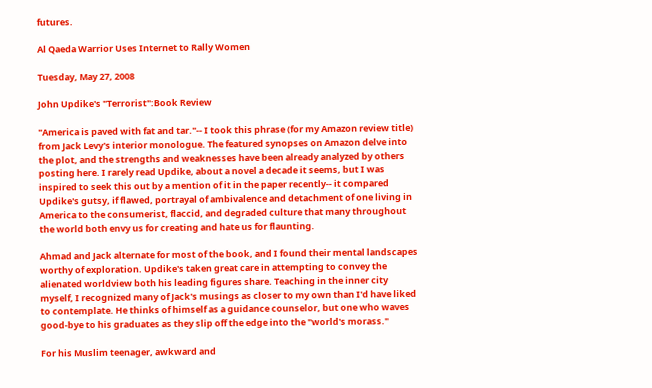futures.

Al Qaeda Warrior Uses Internet to Rally Women

Tuesday, May 27, 2008

John Updike's "Terrorist":Book Review

"America is paved with fat and tar."-- I took this phrase (for my Amazon review title) from Jack Levy's interior monologue. The featured synopses on Amazon delve into the plot, and the strengths and weaknesses have been already analyzed by others posting here. I rarely read Updike, about a novel a decade it seems, but I was inspired to seek this out by a mention of it in the paper recently-- it compared Updike's gutsy, if flawed, portrayal of ambivalence and detachment of one living in America to the consumerist, flaccid, and degraded culture that many throughout the world both envy us for creating and hate us for flaunting.

Ahmad and Jack alternate for most of the book, and I found their mental landscapes worthy of exploration. Updike's taken great care in attempting to convey the alienated worldview both his leading figures share. Teaching in the inner city myself, I recognized many of Jack's musings as closer to my own than I'd have liked to contemplate. He thinks of himself as a guidance counselor, but one who waves good-bye to his graduates as they slip off the edge into the "world's morass."

For his Muslim teenager, awkward and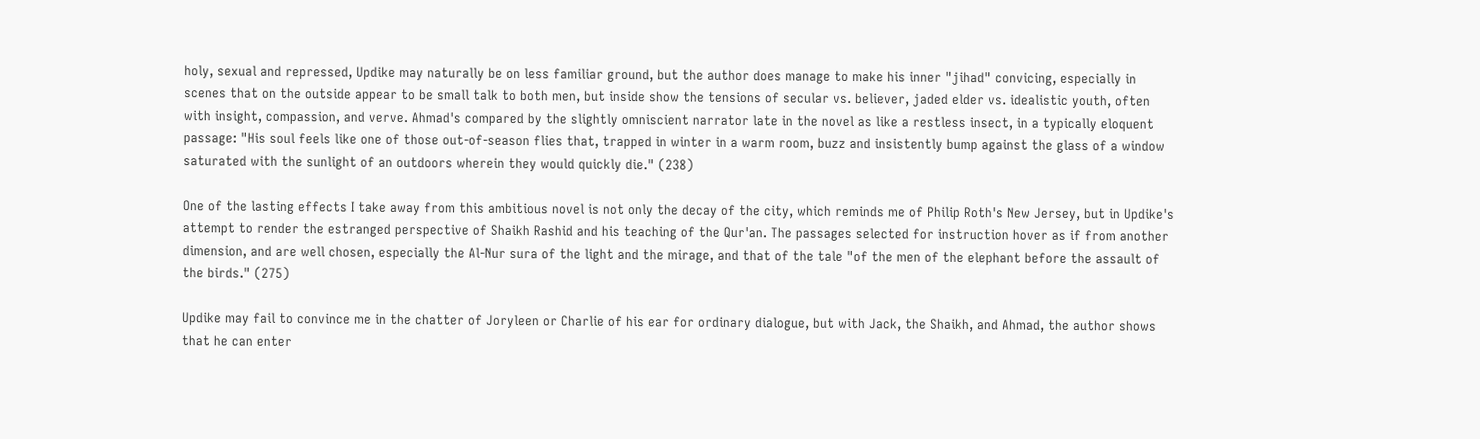holy, sexual and repressed, Updike may naturally be on less familiar ground, but the author does manage to make his inner "jihad" convicing, especially in scenes that on the outside appear to be small talk to both men, but inside show the tensions of secular vs. believer, jaded elder vs. idealistic youth, often with insight, compassion, and verve. Ahmad's compared by the slightly omniscient narrator late in the novel as like a restless insect, in a typically eloquent passage: "His soul feels like one of those out-of-season flies that, trapped in winter in a warm room, buzz and insistently bump against the glass of a window saturated with the sunlight of an outdoors wherein they would quickly die." (238)

One of the lasting effects I take away from this ambitious novel is not only the decay of the city, which reminds me of Philip Roth's New Jersey, but in Updike's attempt to render the estranged perspective of Shaikh Rashid and his teaching of the Qur'an. The passages selected for instruction hover as if from another dimension, and are well chosen, especially the Al-Nur sura of the light and the mirage, and that of the tale "of the men of the elephant before the assault of the birds." (275)

Updike may fail to convince me in the chatter of Joryleen or Charlie of his ear for ordinary dialogue, but with Jack, the Shaikh, and Ahmad, the author shows that he can enter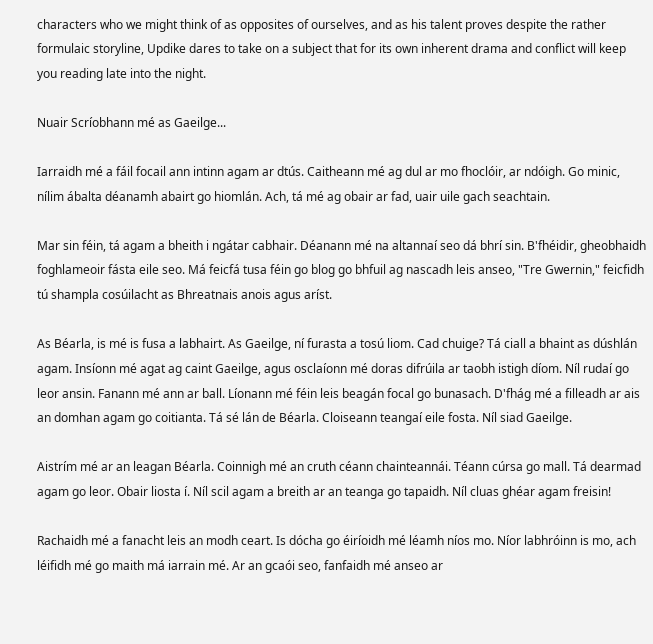characters who we might think of as opposites of ourselves, and as his talent proves despite the rather formulaic storyline, Updike dares to take on a subject that for its own inherent drama and conflict will keep you reading late into the night.

Nuair Scríobhann mé as Gaeilge...

Iarraidh mé a fáil focail ann intinn agam ar dtús. Caitheann mé ag dul ar mo fhoclóir, ar ndóigh. Go minic, nílim ábalta déanamh abairt go hiomlán. Ach, tá mé ag obair ar fad, uair uile gach seachtain.

Mar sin féin, tá agam a bheith i ngátar cabhair. Déanann mé na altannaí seo dá bhrí sin. B'fhéidir, gheobhaidh foghlameoir fásta eile seo. Má feicfá tusa féin go blog go bhfuil ag nascadh leis anseo, "Tre Gwernin," feicfidh tú shampla cosúilacht as Bhreatnais anois agus aríst.

As Béarla, is mé is fusa a labhairt. As Gaeilge, ní furasta a tosú liom. Cad chuige? Tá ciall a bhaint as dúshlán agam. Insíonn mé agat ag caint Gaeilge, agus osclaíonn mé doras difrúila ar taobh istigh díom. Níl rudaí go leor ansin. Fanann mé ann ar ball. Líonann mé féin leis beagán focal go bunasach. D'fhág mé a filleadh ar ais an domhan agam go coitianta. Tá sé lán de Béarla. Cloiseann teangaí eile fosta. Níl siad Gaeilge.

Aistrím mé ar an leagan Béarla. Coinnigh mé an cruth céann chainteannái. Téann cúrsa go mall. Tá dearmad agam go leor. Obair liosta í. Níl scil agam a breith ar an teanga go tapaidh. Níl cluas ghéar agam freisin!

Rachaidh mé a fanacht leis an modh ceart. Is dócha go éiríoidh mé léamh níos mo. Níor labhróinn is mo, ach léifidh mé go maith má iarrain mé. Ar an gcaói seo, fanfaidh mé anseo ar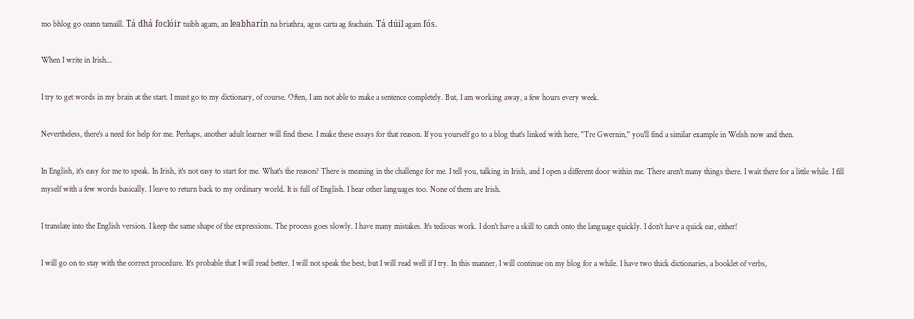mo bhlog go ceann tamaill. Tá dhá foclóir tuibh agam, an leabharín na briathra, agus carta ag feachain. Tá dúil agam fós.

When I write in Irish...

I try to get words in my brain at the start. I must go to my dictionary, of course. Often, I am not able to make a sentence completely. But, I am working away, a few hours every week.

Nevertheless, there's a need for help for me. Perhaps, another adult learner will find these. I make these essays for that reason. If you yourself go to a blog that's linked with here, "Tre Gwernin," you'll find a similar example in Welsh now and then.

In English, it's easy for me to speak. In Irish, it's not easy to start for me. What's the reason? There is meaning in the challenge for me. I tell you, talking in Irish, and I open a different door within me. There aren't many things there. I wait there for a little while. I fill myself with a few words basically. I leave to return back to my ordinary world. It is full of English. I hear other languages too. None of them are Irish.

I translate into the English version. I keep the same shape of the expressions. The process goes slowly. I have many mistakes. It's tedious work. I don't have a skill to catch onto the language quickly. I don't have a quick ear, either!

I will go on to stay with the correct procedure. It's probable that I will read better. I will not speak the best, but I will read well if I try. In this manner, I will continue on my blog for a while. I have two thick dictionaries, a booklet of verbs,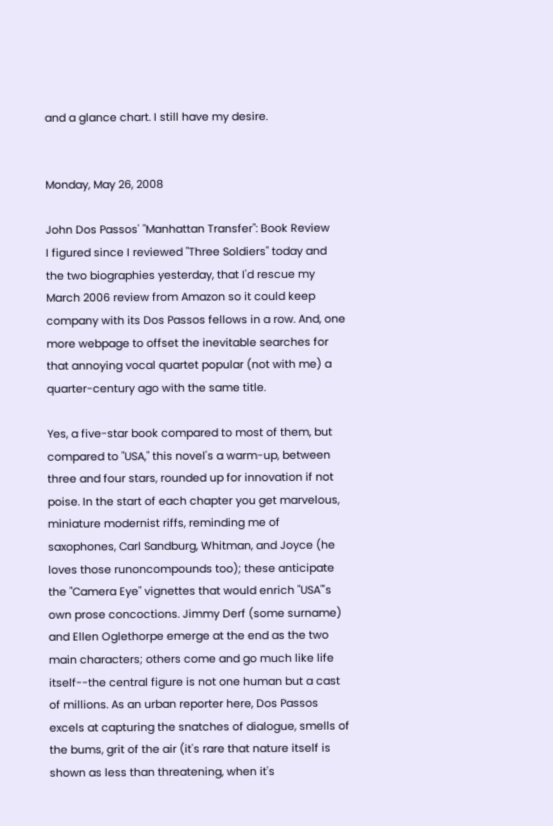and a glance chart. I still have my desire.


Monday, May 26, 2008

John Dos Passos' "Manhattan Transfer": Book Review
I figured since I reviewed "Three Soldiers" today and the two biographies yesterday, that I'd rescue my March 2006 review from Amazon so it could keep company with its Dos Passos fellows in a row. And, one more webpage to offset the inevitable searches for that annoying vocal quartet popular (not with me) a quarter-century ago with the same title.

Yes, a five-star book compared to most of them, but compared to "USA," this novel's a warm-up, between three and four stars, rounded up for innovation if not poise. In the start of each chapter you get marvelous, miniature modernist riffs, reminding me of saxophones, Carl Sandburg, Whitman, and Joyce (he loves those runoncompounds too); these anticipate the "Camera Eye" vignettes that would enrich "USA"'s own prose concoctions. Jimmy Derf (some surname) and Ellen Oglethorpe emerge at the end as the two main characters; others come and go much like life itself--the central figure is not one human but a cast of millions. As an urban reporter here, Dos Passos excels at capturing the snatches of dialogue, smells of the bums, grit of the air (it's rare that nature itself is shown as less than threatening, when it's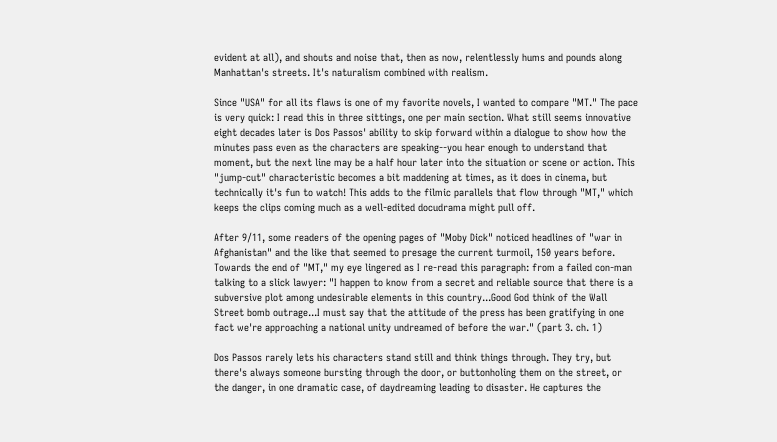evident at all), and shouts and noise that, then as now, relentlessly hums and pounds along Manhattan's streets. It's naturalism combined with realism.

Since "USA" for all its flaws is one of my favorite novels, I wanted to compare "MT." The pace is very quick: I read this in three sittings, one per main section. What still seems innovative eight decades later is Dos Passos' ability to skip forward within a dialogue to show how the minutes pass even as the characters are speaking--you hear enough to understand that moment, but the next line may be a half hour later into the situation or scene or action. This "jump-cut" characteristic becomes a bit maddening at times, as it does in cinema, but technically it's fun to watch! This adds to the filmic parallels that flow through "MT," which keeps the clips coming much as a well-edited docudrama might pull off.

After 9/11, some readers of the opening pages of "Moby Dick" noticed headlines of "war in Afghanistan" and the like that seemed to presage the current turmoil, 150 years before. Towards the end of "MT," my eye lingered as I re-read this paragraph: from a failed con-man talking to a slick lawyer: "I happen to know from a secret and reliable source that there is a subversive plot among undesirable elements in this country...Good God think of the Wall Street bomb outrage...I must say that the attitude of the press has been gratifying in one fact we're approaching a national unity undreamed of before the war." (part 3. ch. 1)

Dos Passos rarely lets his characters stand still and think things through. They try, but there's always someone bursting through the door, or buttonholing them on the street, or the danger, in one dramatic case, of daydreaming leading to disaster. He captures the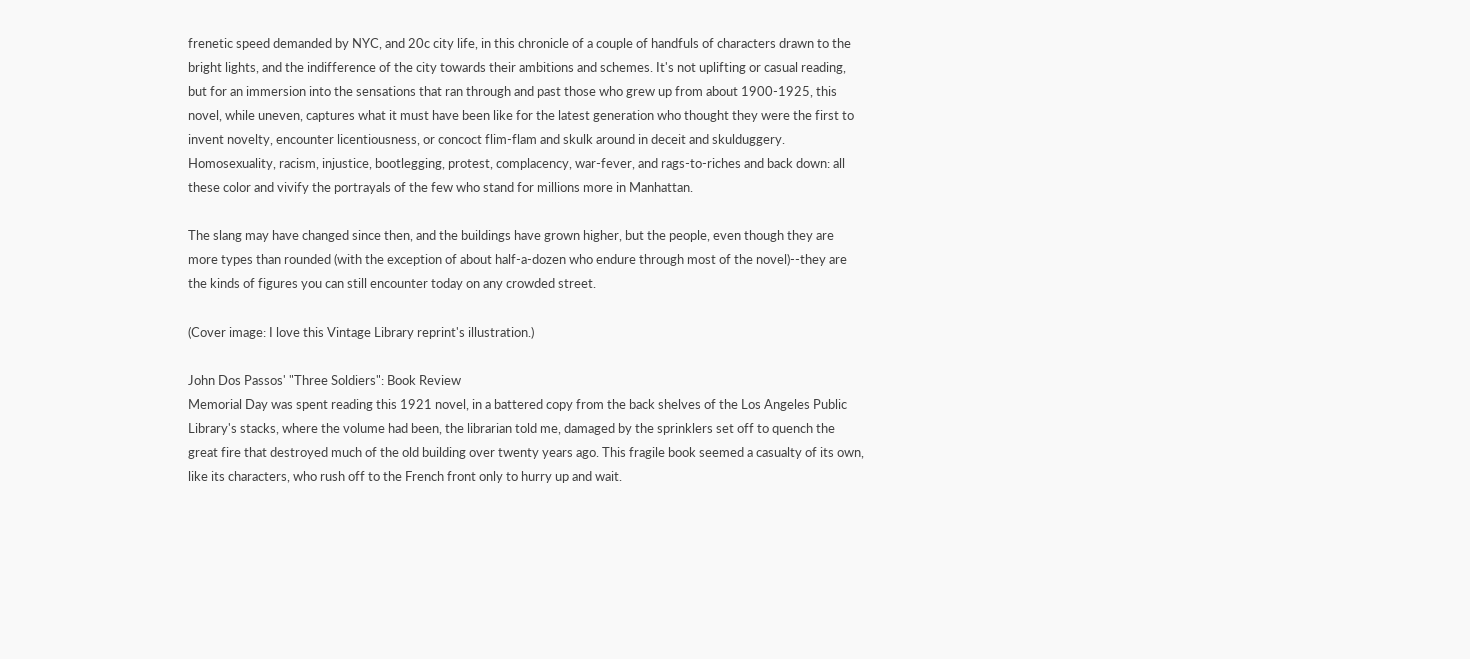frenetic speed demanded by NYC, and 20c city life, in this chronicle of a couple of handfuls of characters drawn to the bright lights, and the indifference of the city towards their ambitions and schemes. It's not uplifting or casual reading, but for an immersion into the sensations that ran through and past those who grew up from about 1900-1925, this novel, while uneven, captures what it must have been like for the latest generation who thought they were the first to invent novelty, encounter licentiousness, or concoct flim-flam and skulk around in deceit and skulduggery. Homosexuality, racism, injustice, bootlegging, protest, complacency, war-fever, and rags-to-riches and back down: all these color and vivify the portrayals of the few who stand for millions more in Manhattan.

The slang may have changed since then, and the buildings have grown higher, but the people, even though they are more types than rounded (with the exception of about half-a-dozen who endure through most of the novel)--they are the kinds of figures you can still encounter today on any crowded street.

(Cover image: I love this Vintage Library reprint's illustration.)

John Dos Passos' "Three Soldiers": Book Review
Memorial Day was spent reading this 1921 novel, in a battered copy from the back shelves of the Los Angeles Public Library's stacks, where the volume had been, the librarian told me, damaged by the sprinklers set off to quench the great fire that destroyed much of the old building over twenty years ago. This fragile book seemed a casualty of its own, like its characters, who rush off to the French front only to hurry up and wait.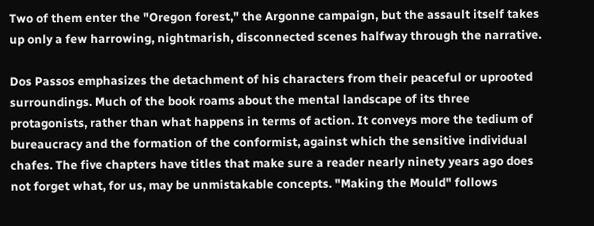Two of them enter the "Oregon forest," the Argonne campaign, but the assault itself takes up only a few harrowing, nightmarish, disconnected scenes halfway through the narrative.

Dos Passos emphasizes the detachment of his characters from their peaceful or uprooted surroundings. Much of the book roams about the mental landscape of its three protagonists, rather than what happens in terms of action. It conveys more the tedium of bureaucracy and the formation of the conformist, against which the sensitive individual chafes. The five chapters have titles that make sure a reader nearly ninety years ago does not forget what, for us, may be unmistakable concepts. "Making the Mould" follows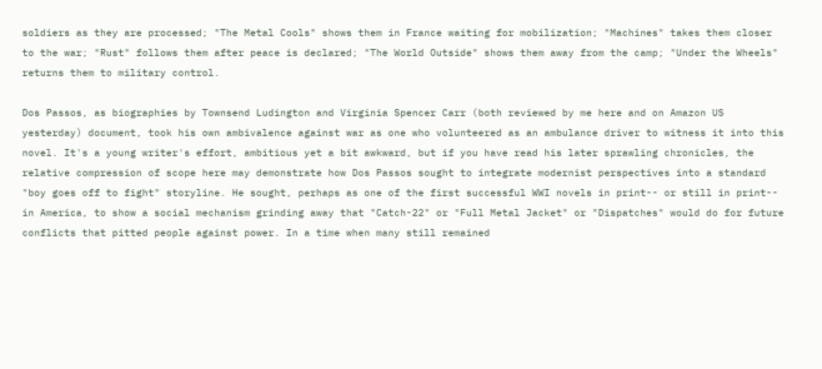soldiers as they are processed; "The Metal Cools" shows them in France waiting for mobilization; "Machines" takes them closer to the war; "Rust" follows them after peace is declared; "The World Outside" shows them away from the camp; "Under the Wheels" returns them to military control.

Dos Passos, as biographies by Townsend Ludington and Virginia Spencer Carr (both reviewed by me here and on Amazon US yesterday) document, took his own ambivalence against war as one who volunteered as an ambulance driver to witness it into this novel. It's a young writer's effort, ambitious yet a bit awkward, but if you have read his later sprawling chronicles, the relative compression of scope here may demonstrate how Dos Passos sought to integrate modernist perspectives into a standard "boy goes off to fight" storyline. He sought, perhaps as one of the first successful WWI novels in print-- or still in print-- in America, to show a social mechanism grinding away that "Catch-22" or "Full Metal Jacket" or "Dispatches" would do for future conflicts that pitted people against power. In a time when many still remained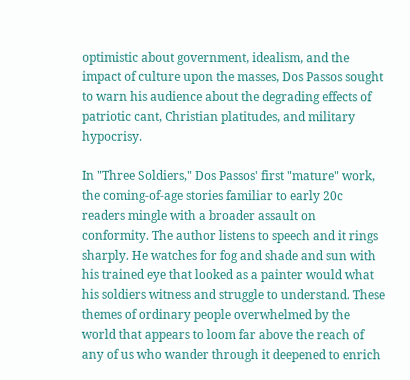optimistic about government, idealism, and the impact of culture upon the masses, Dos Passos sought to warn his audience about the degrading effects of patriotic cant, Christian platitudes, and military hypocrisy.

In "Three Soldiers," Dos Passos' first "mature" work, the coming-of-age stories familiar to early 20c readers mingle with a broader assault on conformity. The author listens to speech and it rings sharply. He watches for fog and shade and sun with his trained eye that looked as a painter would what his soldiers witness and struggle to understand. These themes of ordinary people overwhelmed by the world that appears to loom far above the reach of any of us who wander through it deepened to enrich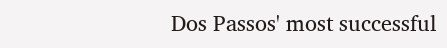Dos Passos' most successful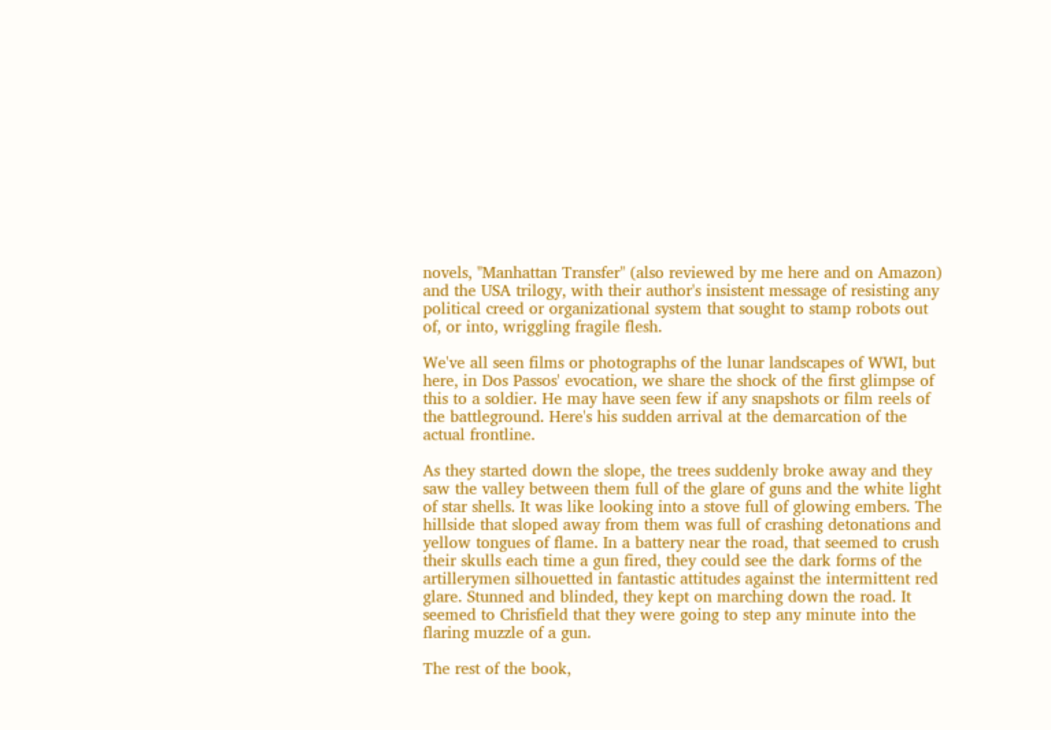novels, "Manhattan Transfer" (also reviewed by me here and on Amazon) and the USA trilogy, with their author's insistent message of resisting any political creed or organizational system that sought to stamp robots out of, or into, wriggling fragile flesh.

We've all seen films or photographs of the lunar landscapes of WWI, but here, in Dos Passos' evocation, we share the shock of the first glimpse of this to a soldier. He may have seen few if any snapshots or film reels of the battleground. Here's his sudden arrival at the demarcation of the actual frontline.

As they started down the slope, the trees suddenly broke away and they saw the valley between them full of the glare of guns and the white light of star shells. It was like looking into a stove full of glowing embers. The hillside that sloped away from them was full of crashing detonations and yellow tongues of flame. In a battery near the road, that seemed to crush their skulls each time a gun fired, they could see the dark forms of the artillerymen silhouetted in fantastic attitudes against the intermittent red glare. Stunned and blinded, they kept on marching down the road. It seemed to Chrisfield that they were going to step any minute into the flaring muzzle of a gun.

The rest of the book,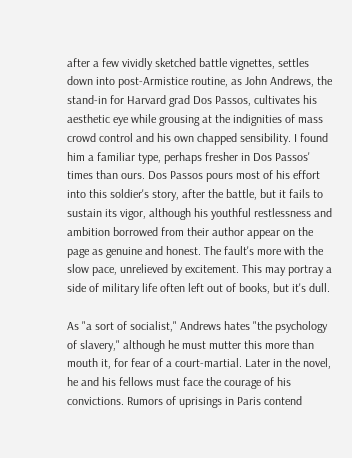after a few vividly sketched battle vignettes, settles down into post-Armistice routine, as John Andrews, the stand-in for Harvard grad Dos Passos, cultivates his aesthetic eye while grousing at the indignities of mass crowd control and his own chapped sensibility. I found him a familiar type, perhaps fresher in Dos Passos' times than ours. Dos Passos pours most of his effort into this soldier's story, after the battle, but it fails to sustain its vigor, although his youthful restlessness and ambition borrowed from their author appear on the page as genuine and honest. The fault's more with the slow pace, unrelieved by excitement. This may portray a side of military life often left out of books, but it's dull.

As "a sort of socialist," Andrews hates "the psychology of slavery," although he must mutter this more than mouth it, for fear of a court-martial. Later in the novel, he and his fellows must face the courage of his convictions. Rumors of uprisings in Paris contend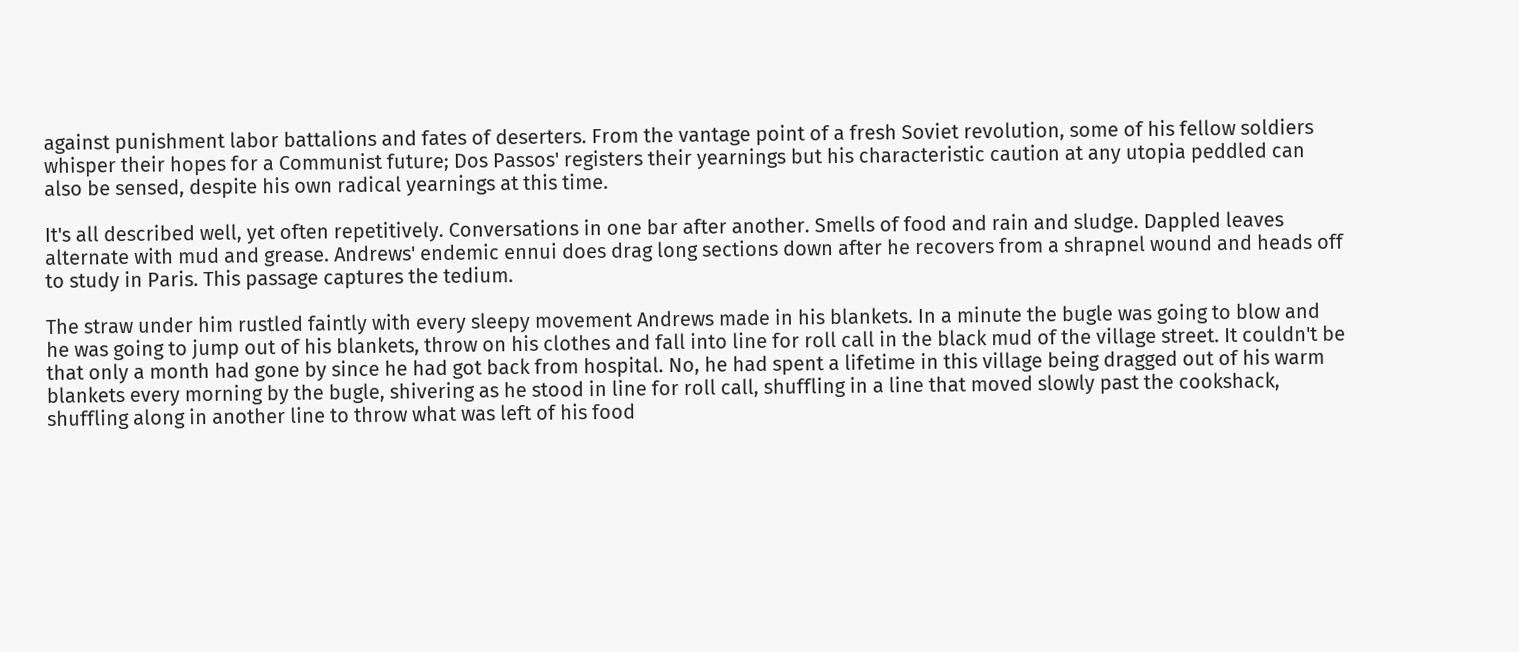against punishment labor battalions and fates of deserters. From the vantage point of a fresh Soviet revolution, some of his fellow soldiers whisper their hopes for a Communist future; Dos Passos' registers their yearnings but his characteristic caution at any utopia peddled can also be sensed, despite his own radical yearnings at this time.

It's all described well, yet often repetitively. Conversations in one bar after another. Smells of food and rain and sludge. Dappled leaves alternate with mud and grease. Andrews' endemic ennui does drag long sections down after he recovers from a shrapnel wound and heads off to study in Paris. This passage captures the tedium.

The straw under him rustled faintly with every sleepy movement Andrews made in his blankets. In a minute the bugle was going to blow and he was going to jump out of his blankets, throw on his clothes and fall into line for roll call in the black mud of the village street. It couldn't be that only a month had gone by since he had got back from hospital. No, he had spent a lifetime in this village being dragged out of his warm blankets every morning by the bugle, shivering as he stood in line for roll call, shuffling in a line that moved slowly past the cookshack, shuffling along in another line to throw what was left of his food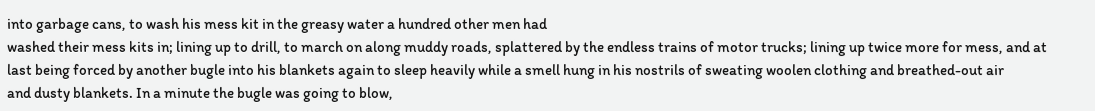into garbage cans, to wash his mess kit in the greasy water a hundred other men had
washed their mess kits in; lining up to drill, to march on along muddy roads, splattered by the endless trains of motor trucks; lining up twice more for mess, and at last being forced by another bugle into his blankets again to sleep heavily while a smell hung in his nostrils of sweating woolen clothing and breathed-out air
and dusty blankets. In a minute the bugle was going to blow,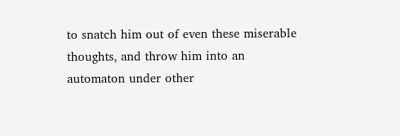to snatch him out of even these miserable thoughts, and throw him into an automaton under other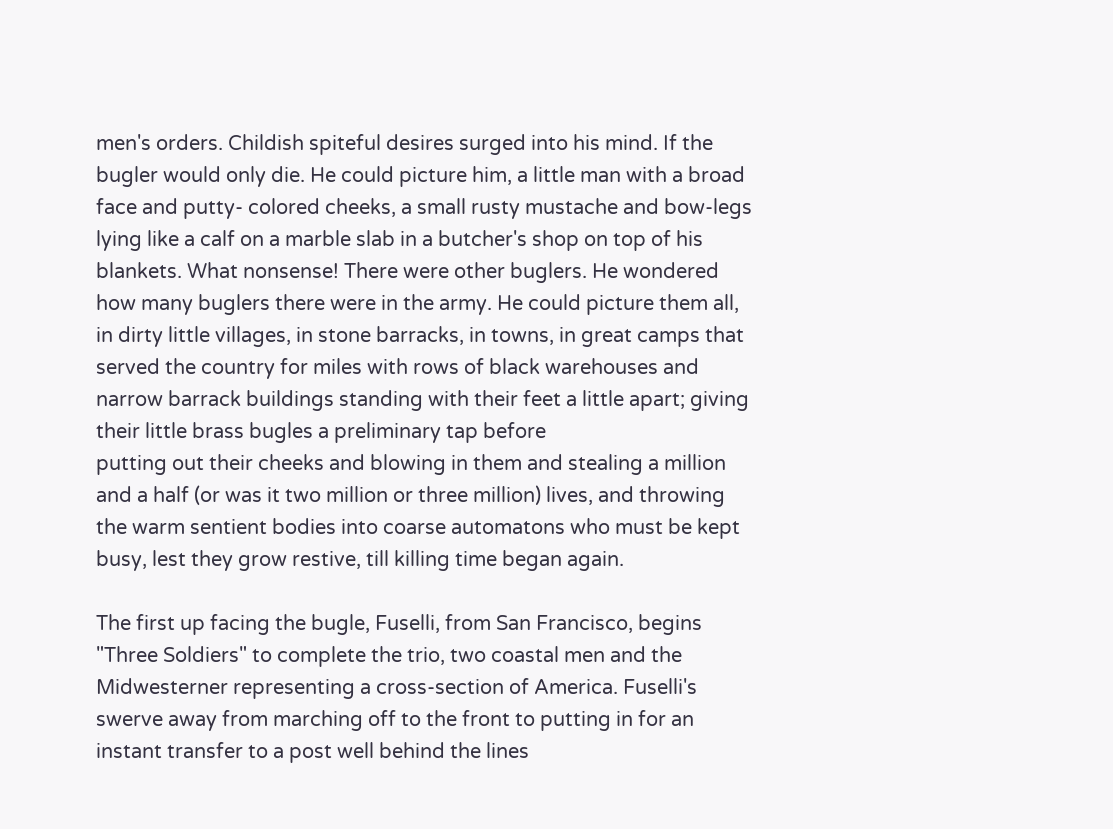men's orders. Childish spiteful desires surged into his mind. If the bugler would only die. He could picture him, a little man with a broad face and putty- colored cheeks, a small rusty mustache and bow-legs lying like a calf on a marble slab in a butcher's shop on top of his blankets. What nonsense! There were other buglers. He wondered how many buglers there were in the army. He could picture them all, in dirty little villages, in stone barracks, in towns, in great camps that served the country for miles with rows of black warehouses and narrow barrack buildings standing with their feet a little apart; giving their little brass bugles a preliminary tap before
putting out their cheeks and blowing in them and stealing a million and a half (or was it two million or three million) lives, and throwing the warm sentient bodies into coarse automatons who must be kept busy, lest they grow restive, till killing time began again.

The first up facing the bugle, Fuselli, from San Francisco, begins "Three Soldiers" to complete the trio, two coastal men and the Midwesterner representing a cross-section of America. Fuselli's swerve away from marching off to the front to putting in for an instant transfer to a post well behind the lines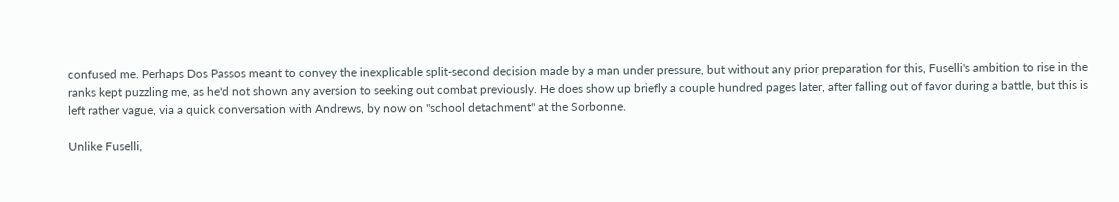confused me. Perhaps Dos Passos meant to convey the inexplicable split-second decision made by a man under pressure, but without any prior preparation for this, Fuselli's ambition to rise in the ranks kept puzzling me, as he'd not shown any aversion to seeking out combat previously. He does show up briefly a couple hundred pages later, after falling out of favor during a battle, but this is left rather vague, via a quick conversation with Andrews, by now on "school detachment" at the Sorbonne.

Unlike Fuselli,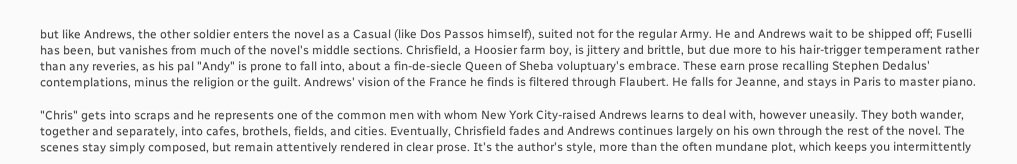but like Andrews, the other soldier enters the novel as a Casual (like Dos Passos himself), suited not for the regular Army. He and Andrews wait to be shipped off; Fuselli has been, but vanishes from much of the novel's middle sections. Chrisfield, a Hoosier farm boy, is jittery and brittle, but due more to his hair-trigger temperament rather than any reveries, as his pal "Andy" is prone to fall into, about a fin-de-siecle Queen of Sheba voluptuary's embrace. These earn prose recalling Stephen Dedalus' contemplations, minus the religion or the guilt. Andrews' vision of the France he finds is filtered through Flaubert. He falls for Jeanne, and stays in Paris to master piano.

"Chris" gets into scraps and he represents one of the common men with whom New York City-raised Andrews learns to deal with, however uneasily. They both wander, together and separately, into cafes, brothels, fields, and cities. Eventually, Chrisfield fades and Andrews continues largely on his own through the rest of the novel. The scenes stay simply composed, but remain attentively rendered in clear prose. It's the author's style, more than the often mundane plot, which keeps you intermittently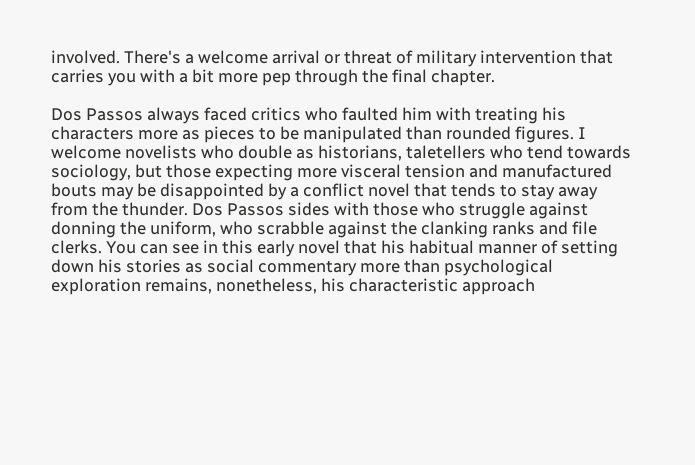involved. There's a welcome arrival or threat of military intervention that carries you with a bit more pep through the final chapter.

Dos Passos always faced critics who faulted him with treating his characters more as pieces to be manipulated than rounded figures. I welcome novelists who double as historians, taletellers who tend towards sociology, but those expecting more visceral tension and manufactured bouts may be disappointed by a conflict novel that tends to stay away from the thunder. Dos Passos sides with those who struggle against donning the uniform, who scrabble against the clanking ranks and file clerks. You can see in this early novel that his habitual manner of setting down his stories as social commentary more than psychological exploration remains, nonetheless, his characteristic approach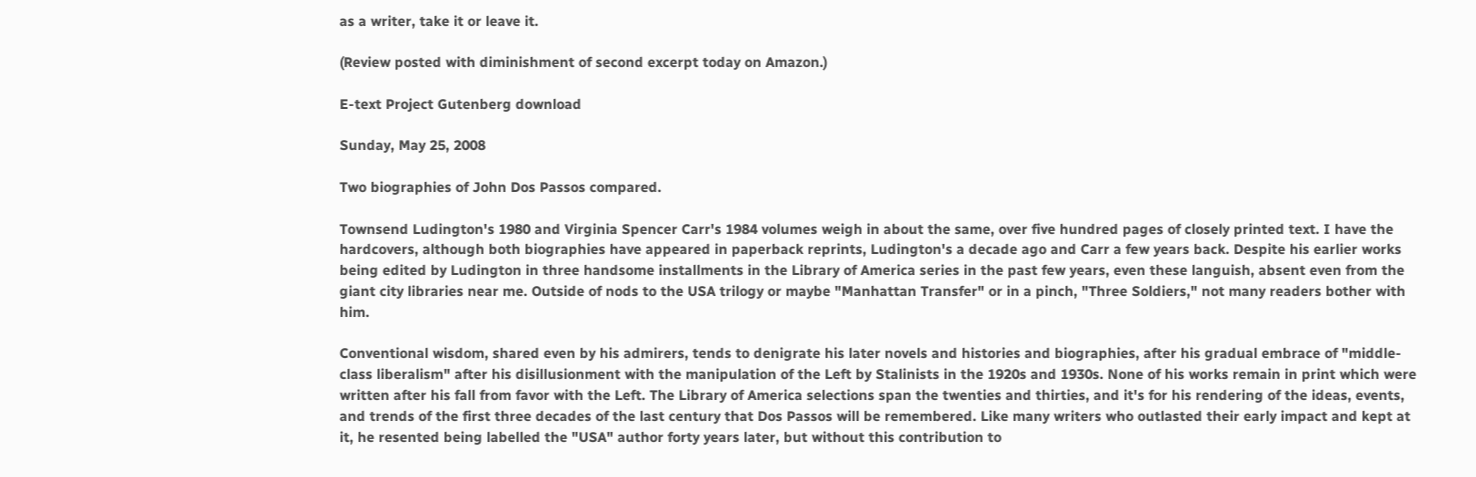as a writer, take it or leave it.

(Review posted with diminishment of second excerpt today on Amazon.)

E-text Project Gutenberg download

Sunday, May 25, 2008

Two biographies of John Dos Passos compared.

Townsend Ludington's 1980 and Virginia Spencer Carr's 1984 volumes weigh in about the same, over five hundred pages of closely printed text. I have the hardcovers, although both biographies have appeared in paperback reprints, Ludington's a decade ago and Carr a few years back. Despite his earlier works being edited by Ludington in three handsome installments in the Library of America series in the past few years, even these languish, absent even from the giant city libraries near me. Outside of nods to the USA trilogy or maybe "Manhattan Transfer" or in a pinch, "Three Soldiers," not many readers bother with him.

Conventional wisdom, shared even by his admirers, tends to denigrate his later novels and histories and biographies, after his gradual embrace of "middle-class liberalism" after his disillusionment with the manipulation of the Left by Stalinists in the 1920s and 1930s. None of his works remain in print which were written after his fall from favor with the Left. The Library of America selections span the twenties and thirties, and it's for his rendering of the ideas, events, and trends of the first three decades of the last century that Dos Passos will be remembered. Like many writers who outlasted their early impact and kept at it, he resented being labelled the "USA" author forty years later, but without this contribution to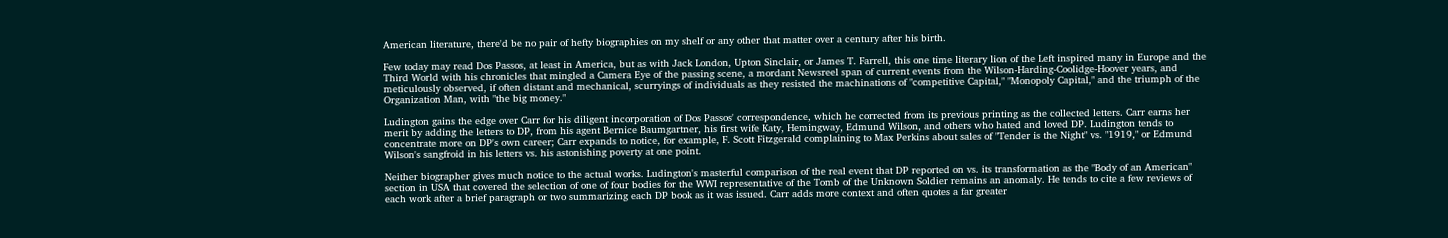American literature, there'd be no pair of hefty biographies on my shelf or any other that matter over a century after his birth.

Few today may read Dos Passos, at least in America, but as with Jack London, Upton Sinclair, or James T. Farrell, this one time literary lion of the Left inspired many in Europe and the Third World with his chronicles that mingled a Camera Eye of the passing scene, a mordant Newsreel span of current events from the Wilson-Harding-Coolidge-Hoover years, and meticulously observed, if often distant and mechanical, scurryings of individuals as they resisted the machinations of "competitive Capital," "Monopoly Capital," and the triumph of the Organization Man, with "the big money."

Ludington gains the edge over Carr for his diligent incorporation of Dos Passos' correspondence, which he corrected from its previous printing as the collected letters. Carr earns her merit by adding the letters to DP, from his agent Bernice Baumgartner, his first wife Katy, Hemingway, Edmund Wilson, and others who hated and loved DP. Ludington tends to concentrate more on DP's own career; Carr expands to notice, for example, F. Scott Fitzgerald complaining to Max Perkins about sales of "Tender is the Night" vs. "1919," or Edmund Wilson's sangfroid in his letters vs. his astonishing poverty at one point.

Neither biographer gives much notice to the actual works. Ludington's masterful comparison of the real event that DP reported on vs. its transformation as the "Body of an American" section in USA that covered the selection of one of four bodies for the WWI representative of the Tomb of the Unknown Soldier remains an anomaly. He tends to cite a few reviews of each work after a brief paragraph or two summarizing each DP book as it was issued. Carr adds more context and often quotes a far greater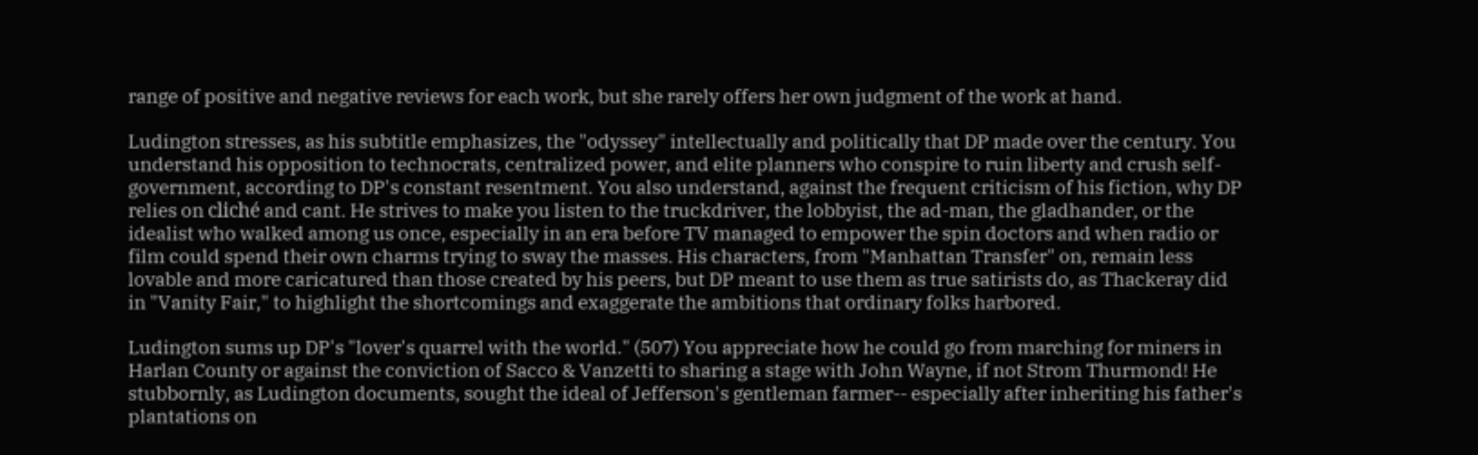range of positive and negative reviews for each work, but she rarely offers her own judgment of the work at hand.

Ludington stresses, as his subtitle emphasizes, the "odyssey" intellectually and politically that DP made over the century. You understand his opposition to technocrats, centralized power, and elite planners who conspire to ruin liberty and crush self-government, according to DP's constant resentment. You also understand, against the frequent criticism of his fiction, why DP relies on cliché and cant. He strives to make you listen to the truckdriver, the lobbyist, the ad-man, the gladhander, or the idealist who walked among us once, especially in an era before TV managed to empower the spin doctors and when radio or film could spend their own charms trying to sway the masses. His characters, from "Manhattan Transfer" on, remain less lovable and more caricatured than those created by his peers, but DP meant to use them as true satirists do, as Thackeray did in "Vanity Fair," to highlight the shortcomings and exaggerate the ambitions that ordinary folks harbored.

Ludington sums up DP's "lover's quarrel with the world." (507) You appreciate how he could go from marching for miners in Harlan County or against the conviction of Sacco & Vanzetti to sharing a stage with John Wayne, if not Strom Thurmond! He stubbornly, as Ludington documents, sought the ideal of Jefferson's gentleman farmer-- especially after inheriting his father's plantations on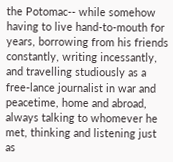the Potomac-- while somehow having to live hand-to-mouth for years, borrowing from his friends constantly, writing incessantly, and travelling studiously as a free-lance journalist in war and peacetime, home and abroad, always talking to whomever he met, thinking and listening just as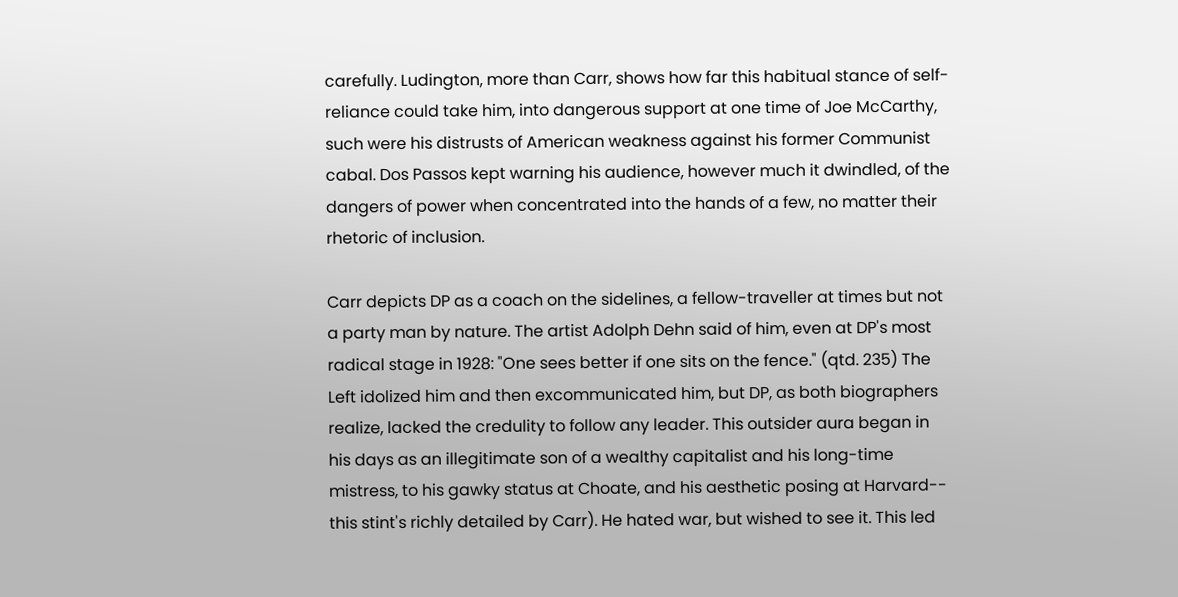carefully. Ludington, more than Carr, shows how far this habitual stance of self-reliance could take him, into dangerous support at one time of Joe McCarthy, such were his distrusts of American weakness against his former Communist cabal. Dos Passos kept warning his audience, however much it dwindled, of the dangers of power when concentrated into the hands of a few, no matter their rhetoric of inclusion.

Carr depicts DP as a coach on the sidelines, a fellow-traveller at times but not a party man by nature. The artist Adolph Dehn said of him, even at DP's most radical stage in 1928: "One sees better if one sits on the fence." (qtd. 235) The Left idolized him and then excommunicated him, but DP, as both biographers realize, lacked the credulity to follow any leader. This outsider aura began in his days as an illegitimate son of a wealthy capitalist and his long-time mistress, to his gawky status at Choate, and his aesthetic posing at Harvard-- this stint's richly detailed by Carr). He hated war, but wished to see it. This led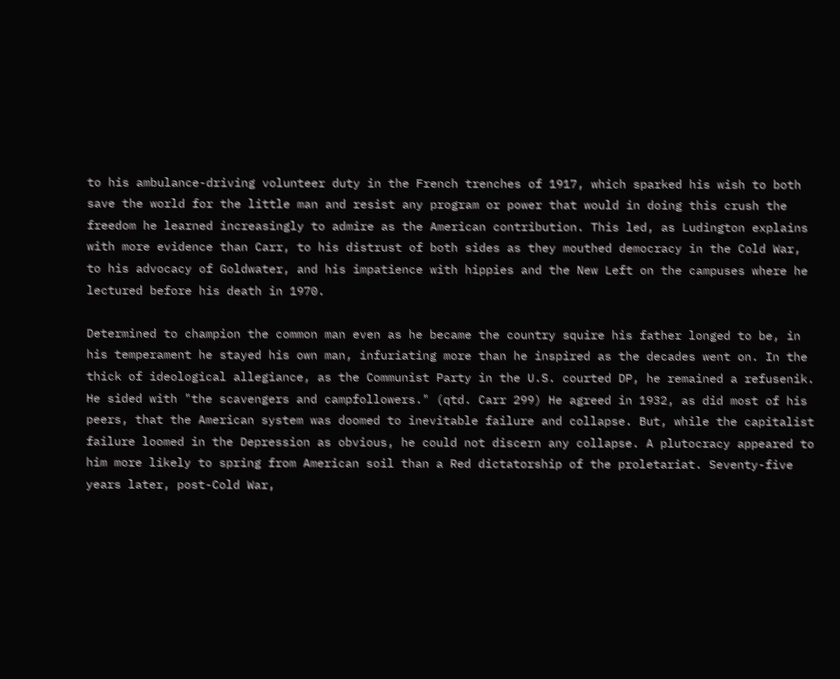to his ambulance-driving volunteer duty in the French trenches of 1917, which sparked his wish to both save the world for the little man and resist any program or power that would in doing this crush the freedom he learned increasingly to admire as the American contribution. This led, as Ludington explains with more evidence than Carr, to his distrust of both sides as they mouthed democracy in the Cold War, to his advocacy of Goldwater, and his impatience with hippies and the New Left on the campuses where he lectured before his death in 1970.

Determined to champion the common man even as he became the country squire his father longed to be, in his temperament he stayed his own man, infuriating more than he inspired as the decades went on. In the thick of ideological allegiance, as the Communist Party in the U.S. courted DP, he remained a refusenik. He sided with "the scavengers and campfollowers." (qtd. Carr 299) He agreed in 1932, as did most of his peers, that the American system was doomed to inevitable failure and collapse. But, while the capitalist failure loomed in the Depression as obvious, he could not discern any collapse. A plutocracy appeared to him more likely to spring from American soil than a Red dictatorship of the proletariat. Seventy-five years later, post-Cold War,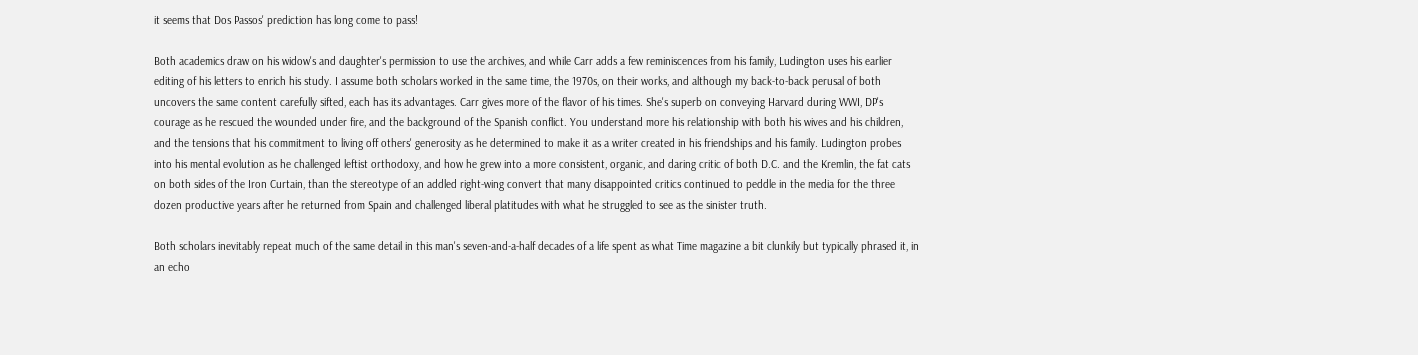it seems that Dos Passos' prediction has long come to pass!

Both academics draw on his widow's and daughter's permission to use the archives, and while Carr adds a few reminiscences from his family, Ludington uses his earlier editing of his letters to enrich his study. I assume both scholars worked in the same time, the 1970s, on their works, and although my back-to-back perusal of both uncovers the same content carefully sifted, each has its advantages. Carr gives more of the flavor of his times. She's superb on conveying Harvard during WWI, DP's courage as he rescued the wounded under fire, and the background of the Spanish conflict. You understand more his relationship with both his wives and his children, and the tensions that his commitment to living off others' generosity as he determined to make it as a writer created in his friendships and his family. Ludington probes into his mental evolution as he challenged leftist orthodoxy, and how he grew into a more consistent, organic, and daring critic of both D.C. and the Kremlin, the fat cats on both sides of the Iron Curtain, than the stereotype of an addled right-wing convert that many disappointed critics continued to peddle in the media for the three dozen productive years after he returned from Spain and challenged liberal platitudes with what he struggled to see as the sinister truth.

Both scholars inevitably repeat much of the same detail in this man's seven-and-a-half decades of a life spent as what Time magazine a bit clunkily but typically phrased it, in an echo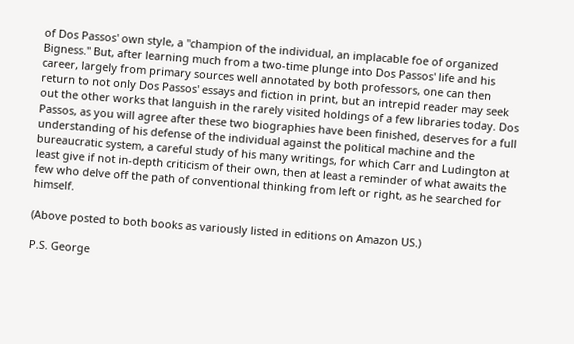of Dos Passos' own style, a "champion of the individual, an implacable foe of organized Bigness." But, after learning much from a two-time plunge into Dos Passos' life and his career, largely from primary sources well annotated by both professors, one can then return to not only Dos Passos' essays and fiction in print, but an intrepid reader may seek out the other works that languish in the rarely visited holdings of a few libraries today. Dos Passos, as you will agree after these two biographies have been finished, deserves for a full understanding of his defense of the individual against the political machine and the bureaucratic system, a careful study of his many writings, for which Carr and Ludington at least give if not in-depth criticism of their own, then at least a reminder of what awaits the few who delve off the path of conventional thinking from left or right, as he searched for himself.

(Above posted to both books as variously listed in editions on Amazon US.)

P.S. George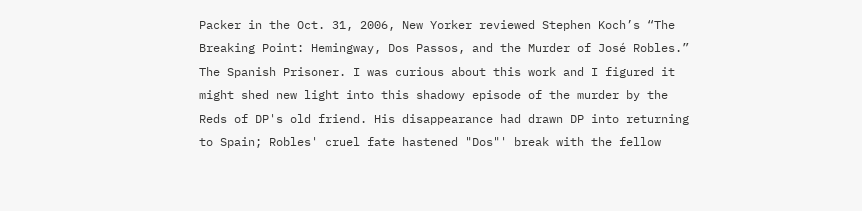Packer in the Oct. 31, 2006, New Yorker reviewed Stephen Koch’s “The Breaking Point: Hemingway, Dos Passos, and the Murder of José Robles.” The Spanish Prisoner. I was curious about this work and I figured it might shed new light into this shadowy episode of the murder by the Reds of DP's old friend. His disappearance had drawn DP into returning to Spain; Robles' cruel fate hastened "Dos"' break with the fellow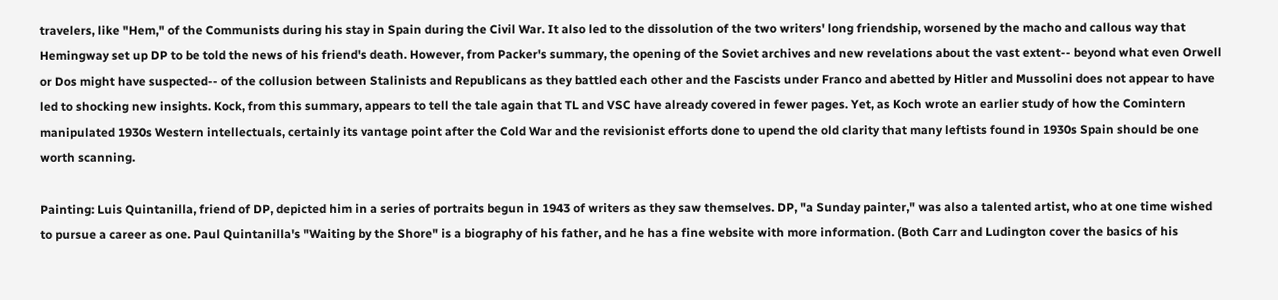travelers, like "Hem," of the Communists during his stay in Spain during the Civil War. It also led to the dissolution of the two writers' long friendship, worsened by the macho and callous way that Hemingway set up DP to be told the news of his friend's death. However, from Packer's summary, the opening of the Soviet archives and new revelations about the vast extent-- beyond what even Orwell or Dos might have suspected-- of the collusion between Stalinists and Republicans as they battled each other and the Fascists under Franco and abetted by Hitler and Mussolini does not appear to have led to shocking new insights. Kock, from this summary, appears to tell the tale again that TL and VSC have already covered in fewer pages. Yet, as Koch wrote an earlier study of how the Comintern manipulated 1930s Western intellectuals, certainly its vantage point after the Cold War and the revisionist efforts done to upend the old clarity that many leftists found in 1930s Spain should be one worth scanning.

Painting: Luis Quintanilla, friend of DP, depicted him in a series of portraits begun in 1943 of writers as they saw themselves. DP, "a Sunday painter," was also a talented artist, who at one time wished to pursue a career as one. Paul Quintanilla's "Waiting by the Shore" is a biography of his father, and he has a fine website with more information. (Both Carr and Ludington cover the basics of his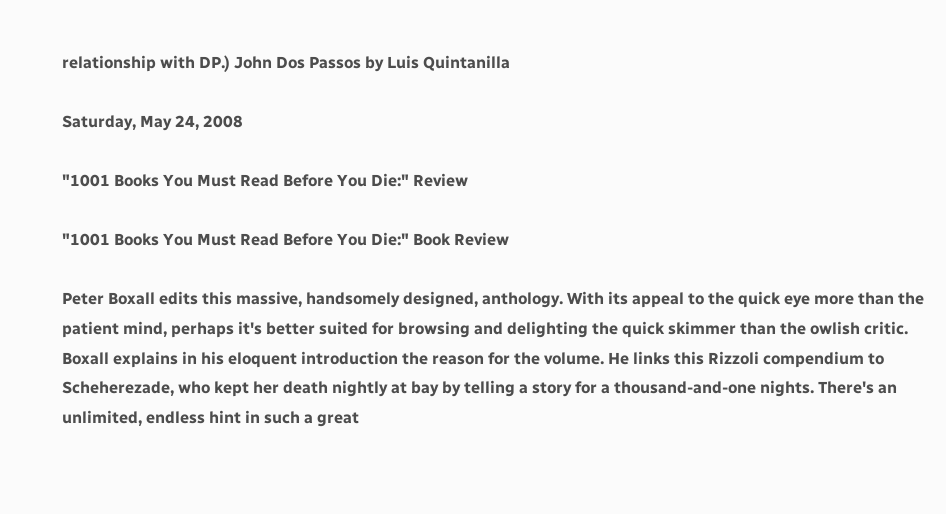relationship with DP.) John Dos Passos by Luis Quintanilla

Saturday, May 24, 2008

"1001 Books You Must Read Before You Die:" Review

"1001 Books You Must Read Before You Die:" Book Review

Peter Boxall edits this massive, handsomely designed, anthology. With its appeal to the quick eye more than the patient mind, perhaps it's better suited for browsing and delighting the quick skimmer than the owlish critic. Boxall explains in his eloquent introduction the reason for the volume. He links this Rizzoli compendium to Scheherezade, who kept her death nightly at bay by telling a story for a thousand-and-one nights. There's an unlimited, endless hint in such a great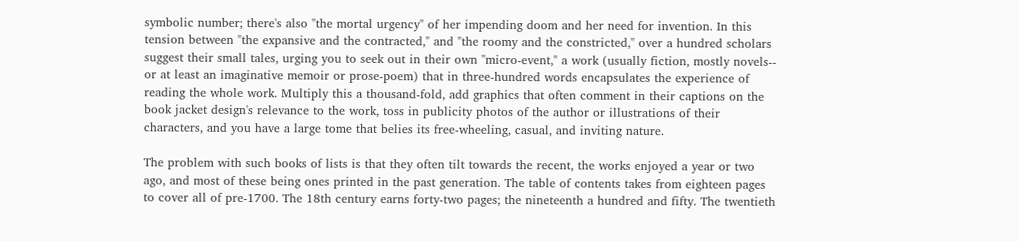symbolic number; there's also "the mortal urgency" of her impending doom and her need for invention. In this tension between "the expansive and the contracted," and "the roomy and the constricted," over a hundred scholars suggest their small tales, urging you to seek out in their own "micro-event," a work (usually fiction, mostly novels-- or at least an imaginative memoir or prose-poem) that in three-hundred words encapsulates the experience of reading the whole work. Multiply this a thousand-fold, add graphics that often comment in their captions on the book jacket design's relevance to the work, toss in publicity photos of the author or illustrations of their characters, and you have a large tome that belies its free-wheeling, casual, and inviting nature.

The problem with such books of lists is that they often tilt towards the recent, the works enjoyed a year or two ago, and most of these being ones printed in the past generation. The table of contents takes from eighteen pages to cover all of pre-1700. The 18th century earns forty-two pages; the nineteenth a hundred and fifty. The twentieth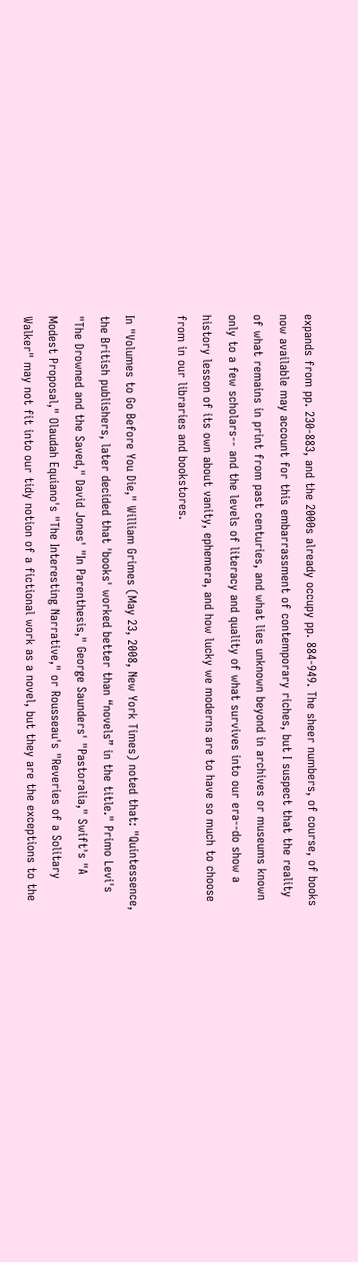expands from pp. 230-883, and the 2000s already occupy pp. 884-949. The sheer numbers, of course, of books now available may account for this embarrassment of contemporary riches, but I suspect that the reality of what remains in print from past centuries, and what lies unknown beyond in archives or museums known only to a few scholars-- and the levels of literacy and quality of what survives into our era--do show a history lesson of its own about vanity, ephemera, and how lucky we moderns are to have so much to choose from in our libraries and bookstores.

In "Volumes to Go Before You Die," William Grimes (May 23, 2008, New York Times) noted that: "Quintessence, the British publishers, later decided that 'books' worked better than “novels” in the title." Primo Levi's "The Drowned and the Saved," David Jones' "In Parenthesis," George Saunders' "Pastoralia," Swift's "A Modest Proposal," Olaudah Equiano's "The Interesting Narrative," or Rousseau's "Reveries of a Solitary Walker" may not fit into our tidy notion of a fictional work as a novel, but they are the exceptions to the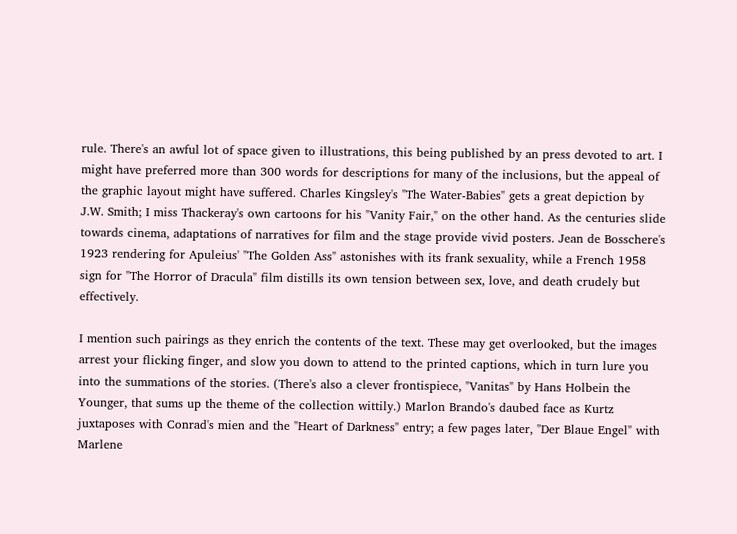rule. There's an awful lot of space given to illustrations, this being published by an press devoted to art. I might have preferred more than 300 words for descriptions for many of the inclusions, but the appeal of the graphic layout might have suffered. Charles Kingsley's "The Water-Babies" gets a great depiction by J.W. Smith; I miss Thackeray's own cartoons for his "Vanity Fair," on the other hand. As the centuries slide towards cinema, adaptations of narratives for film and the stage provide vivid posters. Jean de Bosschere's 1923 rendering for Apuleius' "The Golden Ass" astonishes with its frank sexuality, while a French 1958 sign for "The Horror of Dracula" film distills its own tension between sex, love, and death crudely but effectively.

I mention such pairings as they enrich the contents of the text. These may get overlooked, but the images arrest your flicking finger, and slow you down to attend to the printed captions, which in turn lure you into the summations of the stories. (There's also a clever frontispiece, "Vanitas" by Hans Holbein the Younger, that sums up the theme of the collection wittily.) Marlon Brando's daubed face as Kurtz juxtaposes with Conrad's mien and the "Heart of Darkness" entry; a few pages later, "Der Blaue Engel" with Marlene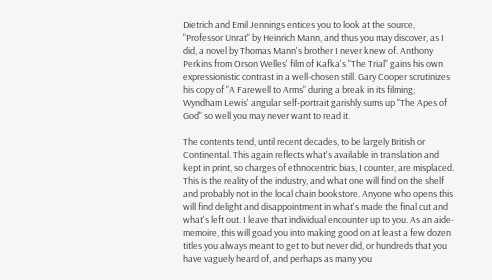Dietrich and Emil Jennings entices you to look at the source, "Professor Unrat" by Heinrich Mann, and thus you may discover, as I did, a novel by Thomas Mann's brother I never knew of. Anthony Perkins from Orson Welles' film of Kafka's "The Trial" gains his own expressionistic contrast in a well-chosen still. Gary Cooper scrutinizes his copy of "A Farewell to Arms" during a break in its filming; Wyndham Lewis' angular self-portrait garishly sums up "The Apes of God" so well you may never want to read it.

The contents tend, until recent decades, to be largely British or Continental. This again reflects what's available in translation and kept in print, so charges of ethnocentric bias, I counter, are misplaced. This is the reality of the industry, and what one will find on the shelf and probably not in the local chain bookstore. Anyone who opens this will find delight and disappointment in what's made the final cut and what's left out. I leave that individual encounter up to you. As an aide-memoire, this will goad you into making good on at least a few dozen titles you always meant to get to but never did, or hundreds that you have vaguely heard of, and perhaps as many you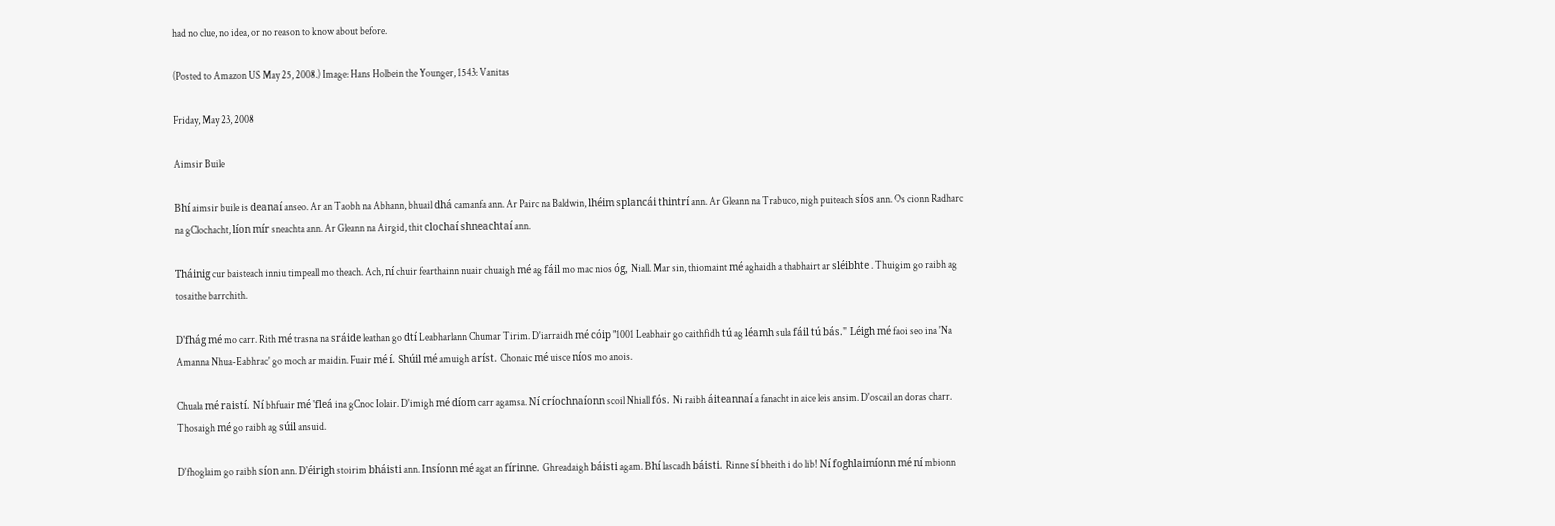had no clue, no idea, or no reason to know about before.

(Posted to Amazon US May 25, 2008.) Image: Hans Holbein the Younger, 1543: Vanitas

Friday, May 23, 2008

Aimsir Buile

Bhí aimsir buile is deanaí anseo. Ar an Taobh na Abhann, bhuail dhá camanfa ann. Ar Pairc na Baldwin, lhéim splancái thintrí ann. Ar Gleann na Trabuco, nigh puiteach síos ann. Os cionn Radharc na gClochacht, líon mír sneachta ann. Ar Gleann na Airgid, thit clochaí shneachtaí ann.

Tháinig cur baisteach inniu timpeall mo theach. Ach, ní chuir fearthainn nuair chuaigh mé ag fáil mo mac nios óg, Niall. Mar sin, thiomaint mé aghaidh a thabhairt ar sléibhte . Thuigim go raibh ag tosaithe barrchith.

D'fhág mé mo carr. Rith mé trasna na sráide leathan go dtí Leabharlann Chumar Tirim. D'iarraidh mé cóip "1001 Leabhair go caithfidh tú ag léamh sula fáil tú bás." Léigh mé faoi seo ina 'Na Amanna Nhua-Eabhrac' go moch ar maidin. Fuair mé í. Shúil mé amuigh aríst. Chonaic mé uisce níos mo anois.

Chuala mé raistí. Ní bhfuair mé 'fleá ina gCnoc Iolair. D'imigh mé díom carr agamsa. Ní críochnaíonn scoil Nhiall fós. Ni raibh áiteannaí a fanacht in aice leis ansim. D'oscail an doras charr. Thosaigh mé go raibh ag súil ansuid.

D'fhoglaim go raibh síon ann. D'éirigh stoirim bháisti ann. Insíonn mé agat an fírinne. Ghreadaigh báisti agam. Bhí lascadh báisti. Rinne sí bheith i do lib! Ní foghlaimíonn mé ní mbionn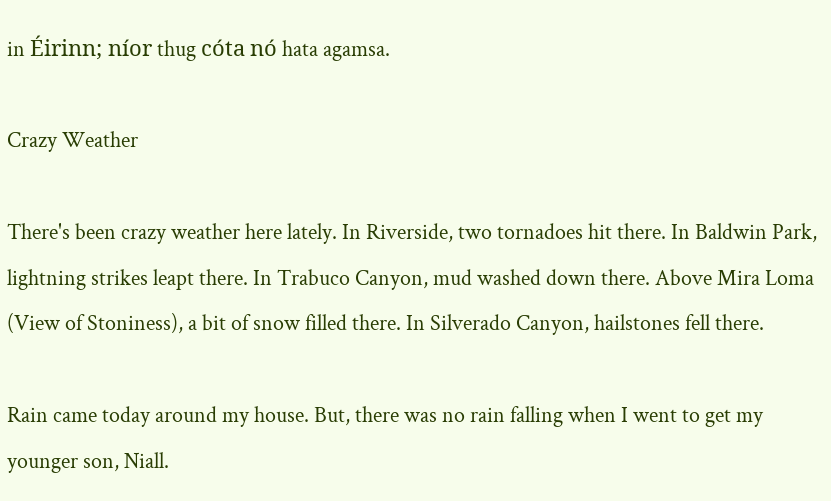in Éirinn; níor thug cóta nó hata agamsa.

Crazy Weather

There's been crazy weather here lately. In Riverside, two tornadoes hit there. In Baldwin Park, lightning strikes leapt there. In Trabuco Canyon, mud washed down there. Above Mira Loma (View of Stoniness), a bit of snow filled there. In Silverado Canyon, hailstones fell there.

Rain came today around my house. But, there was no rain falling when I went to get my younger son, Niall.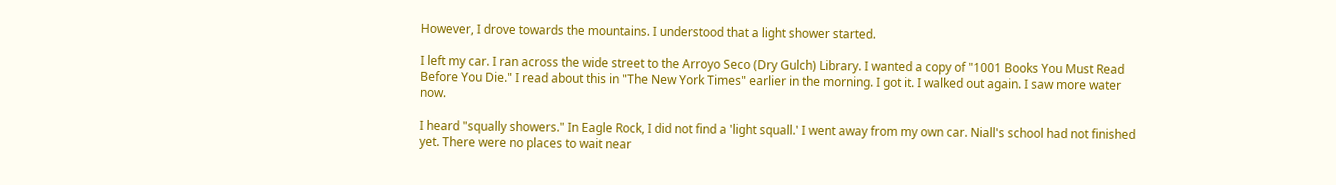However, I drove towards the mountains. I understood that a light shower started.

I left my car. I ran across the wide street to the Arroyo Seco (Dry Gulch) Library. I wanted a copy of "1001 Books You Must Read Before You Die." I read about this in "The New York Times" earlier in the morning. I got it. I walked out again. I saw more water now.

I heard "squally showers." In Eagle Rock, I did not find a 'light squall.' I went away from my own car. Niall's school had not finished yet. There were no places to wait near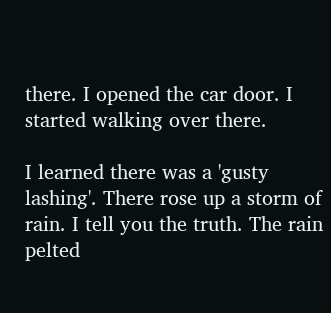there. I opened the car door. I started walking over there.

I learned there was a 'gusty lashing'. There rose up a storm of rain. I tell you the truth. The rain pelted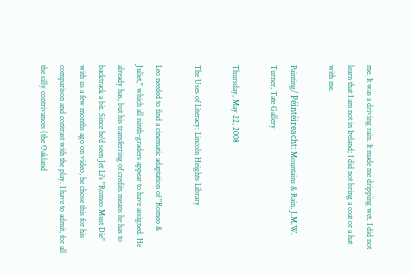me. It was a driving rain. It made me dripping wet. I did not learn that I am not in Ireland; I did not bring a coat or a hat with me.

Painting/ Péintéireacht: Mountains & Rain, J.M.W. Turner, Tate Gallery

Thursday, May 22, 2008

The Uses of Literacy: Lincoln Heights Library

Leo needed to find a cinematic adaptation of "Romeo & Juliet," which all ninth-graders appear to have assigned. He already has, but his transferring of credits means he has to backtrack a bit. Since he'd seen Jet Li's "Romeo Must Die" with us a few months ago on video, he chose this for his comparison and contrast with the play. I have to admit, for all the silly contrivances (the Oakland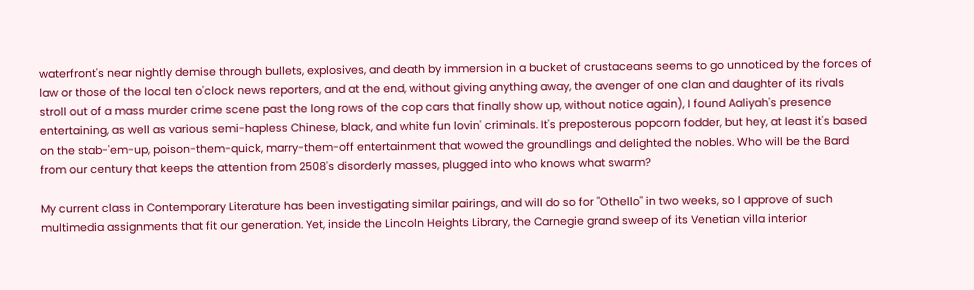waterfront's near nightly demise through bullets, explosives, and death by immersion in a bucket of crustaceans seems to go unnoticed by the forces of law or those of the local ten o'clock news reporters, and at the end, without giving anything away, the avenger of one clan and daughter of its rivals stroll out of a mass murder crime scene past the long rows of the cop cars that finally show up, without notice again), I found Aaliyah's presence entertaining, as well as various semi-hapless Chinese, black, and white fun lovin' criminals. It's preposterous popcorn fodder, but hey, at least it's based on the stab-'em-up, poison-them-quick, marry-them-off entertainment that wowed the groundlings and delighted the nobles. Who will be the Bard from our century that keeps the attention from 2508's disorderly masses, plugged into who knows what swarm?

My current class in Contemporary Literature has been investigating similar pairings, and will do so for "Othello" in two weeks, so I approve of such multimedia assignments that fit our generation. Yet, inside the Lincoln Heights Library, the Carnegie grand sweep of its Venetian villa interior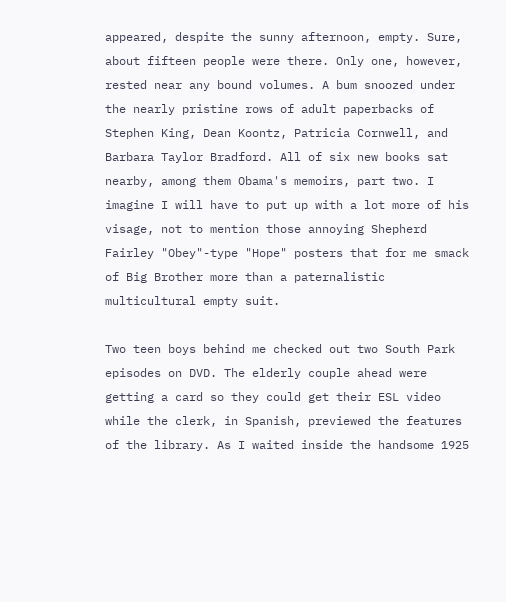appeared, despite the sunny afternoon, empty. Sure, about fifteen people were there. Only one, however, rested near any bound volumes. A bum snoozed under the nearly pristine rows of adult paperbacks of Stephen King, Dean Koontz, Patricia Cornwell, and Barbara Taylor Bradford. All of six new books sat nearby, among them Obama's memoirs, part two. I imagine I will have to put up with a lot more of his visage, not to mention those annoying Shepherd Fairley "Obey"-type "Hope" posters that for me smack of Big Brother more than a paternalistic multicultural empty suit.

Two teen boys behind me checked out two South Park episodes on DVD. The elderly couple ahead were getting a card so they could get their ESL video while the clerk, in Spanish, previewed the features of the library. As I waited inside the handsome 1925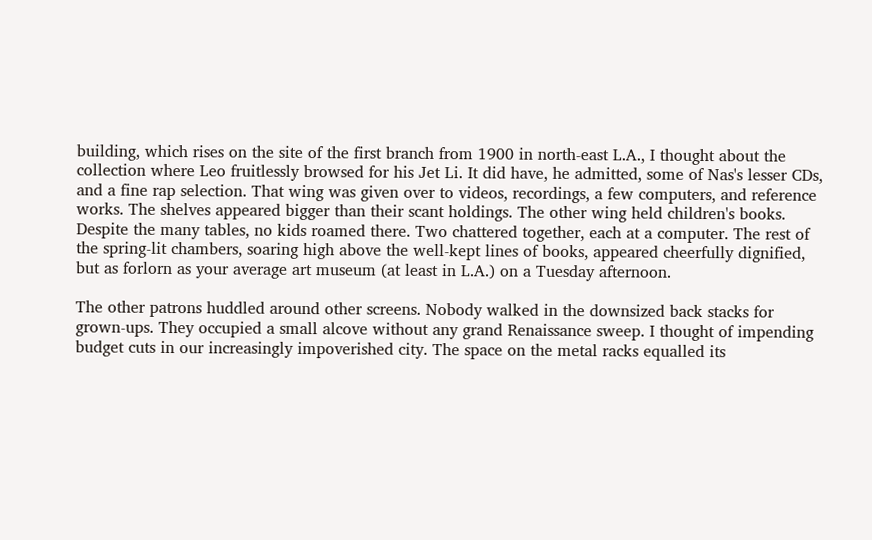building, which rises on the site of the first branch from 1900 in north-east L.A., I thought about the collection where Leo fruitlessly browsed for his Jet Li. It did have, he admitted, some of Nas's lesser CDs, and a fine rap selection. That wing was given over to videos, recordings, a few computers, and reference works. The shelves appeared bigger than their scant holdings. The other wing held children's books. Despite the many tables, no kids roamed there. Two chattered together, each at a computer. The rest of the spring-lit chambers, soaring high above the well-kept lines of books, appeared cheerfully dignified, but as forlorn as your average art museum (at least in L.A.) on a Tuesday afternoon.

The other patrons huddled around other screens. Nobody walked in the downsized back stacks for grown-ups. They occupied a small alcove without any grand Renaissance sweep. I thought of impending budget cuts in our increasingly impoverished city. The space on the metal racks equalled its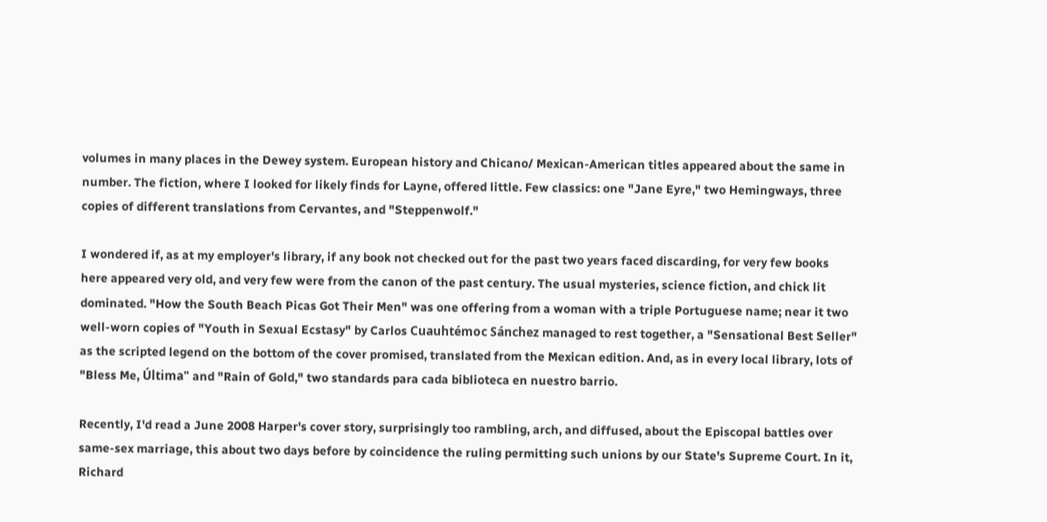volumes in many places in the Dewey system. European history and Chicano/ Mexican-American titles appeared about the same in number. The fiction, where I looked for likely finds for Layne, offered little. Few classics: one "Jane Eyre," two Hemingways, three copies of different translations from Cervantes, and "Steppenwolf."

I wondered if, as at my employer's library, if any book not checked out for the past two years faced discarding, for very few books here appeared very old, and very few were from the canon of the past century. The usual mysteries, science fiction, and chick lit dominated. "How the South Beach Picas Got Their Men" was one offering from a woman with a triple Portuguese name; near it two well-worn copies of "Youth in Sexual Ecstasy" by Carlos Cuauhtémoc Sánchez managed to rest together, a "Sensational Best Seller" as the scripted legend on the bottom of the cover promised, translated from the Mexican edition. And, as in every local library, lots of "Bless Me, Última" and "Rain of Gold," two standards para cada biblioteca en nuestro barrio.

Recently, I'd read a June 2008 Harper's cover story, surprisingly too rambling, arch, and diffused, about the Episcopal battles over same-sex marriage, this about two days before by coincidence the ruling permitting such unions by our State's Supreme Court. In it, Richard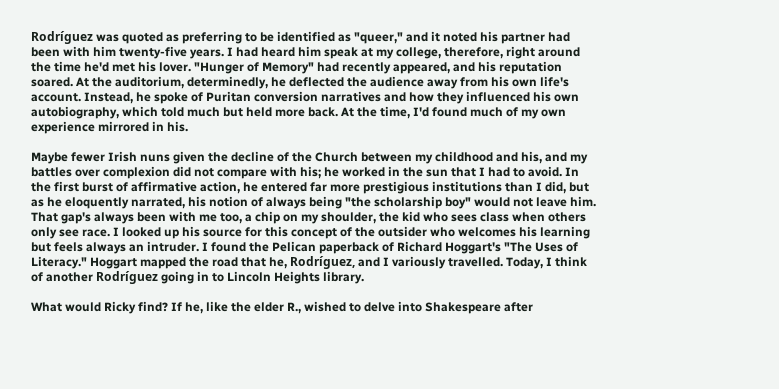Rodríguez was quoted as preferring to be identified as "queer," and it noted his partner had been with him twenty-five years. I had heard him speak at my college, therefore, right around the time he'd met his lover. "Hunger of Memory" had recently appeared, and his reputation soared. At the auditorium, determinedly, he deflected the audience away from his own life's account. Instead, he spoke of Puritan conversion narratives and how they influenced his own autobiography, which told much but held more back. At the time, I'd found much of my own experience mirrored in his.

Maybe fewer Irish nuns given the decline of the Church between my childhood and his, and my battles over complexion did not compare with his; he worked in the sun that I had to avoid. In the first burst of affirmative action, he entered far more prestigious institutions than I did, but as he eloquently narrated, his notion of always being "the scholarship boy" would not leave him. That gap's always been with me too, a chip on my shoulder, the kid who sees class when others only see race. I looked up his source for this concept of the outsider who welcomes his learning but feels always an intruder. I found the Pelican paperback of Richard Hoggart's "The Uses of Literacy." Hoggart mapped the road that he, Rodríguez, and I variously travelled. Today, I think of another Rodríguez going in to Lincoln Heights library.

What would Ricky find? If he, like the elder R., wished to delve into Shakespeare after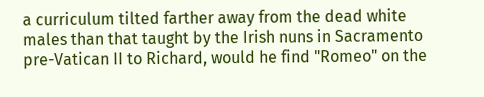a curriculum tilted farther away from the dead white males than that taught by the Irish nuns in Sacramento pre-Vatican II to Richard, would he find "Romeo" on the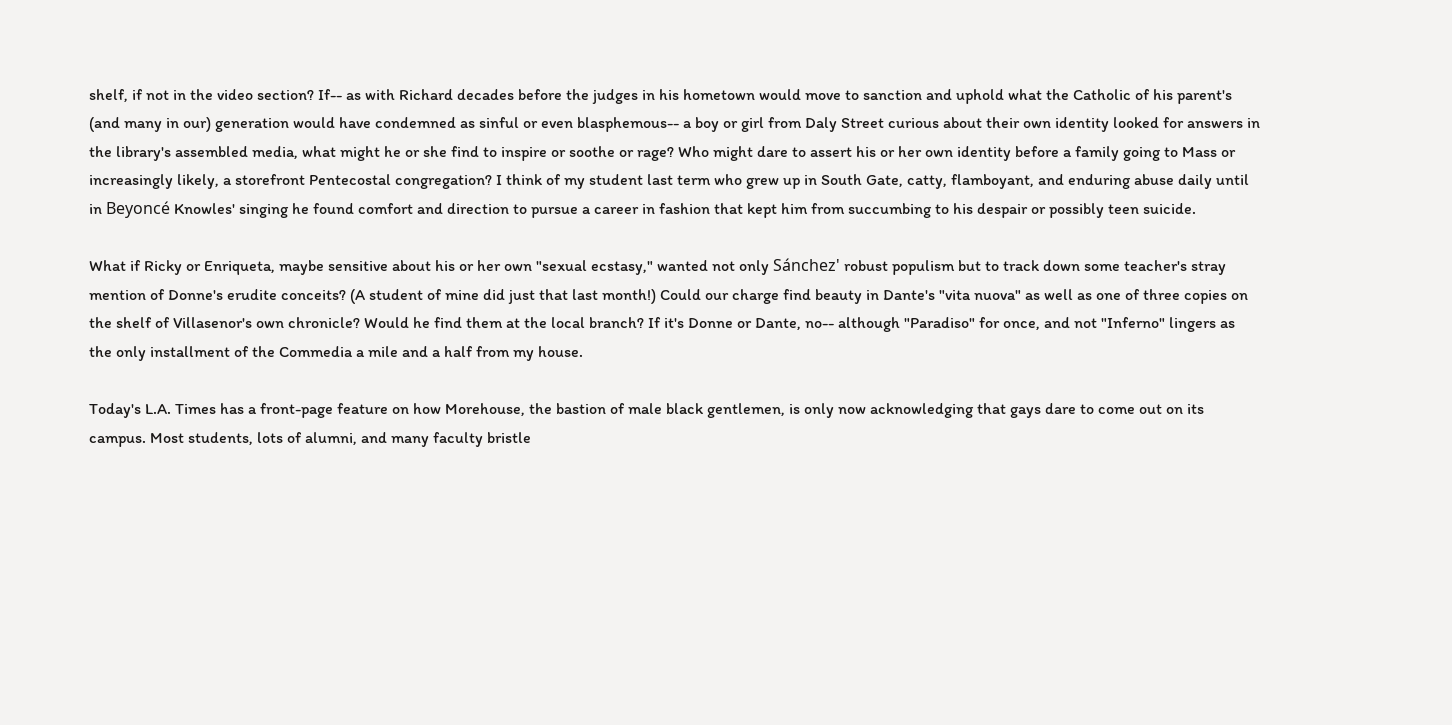shelf, if not in the video section? If-- as with Richard decades before the judges in his hometown would move to sanction and uphold what the Catholic of his parent's (and many in our) generation would have condemned as sinful or even blasphemous-- a boy or girl from Daly Street curious about their own identity looked for answers in the library's assembled media, what might he or she find to inspire or soothe or rage? Who might dare to assert his or her own identity before a family going to Mass or increasingly likely, a storefront Pentecostal congregation? I think of my student last term who grew up in South Gate, catty, flamboyant, and enduring abuse daily until in Beyoncé Knowles' singing he found comfort and direction to pursue a career in fashion that kept him from succumbing to his despair or possibly teen suicide.

What if Ricky or Enriqueta, maybe sensitive about his or her own "sexual ecstasy," wanted not only Sánchez' robust populism but to track down some teacher's stray mention of Donne's erudite conceits? (A student of mine did just that last month!) Could our charge find beauty in Dante's "vita nuova" as well as one of three copies on the shelf of Villasenor's own chronicle? Would he find them at the local branch? If it's Donne or Dante, no-- although "Paradiso" for once, and not "Inferno" lingers as the only installment of the Commedia a mile and a half from my house.

Today's L.A. Times has a front-page feature on how Morehouse, the bastion of male black gentlemen, is only now acknowledging that gays dare to come out on its campus. Most students, lots of alumni, and many faculty bristle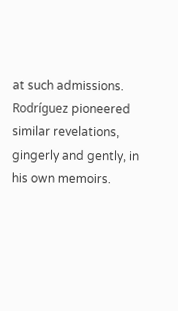at such admissions. Rodríguez pioneered similar revelations, gingerly and gently, in his own memoirs.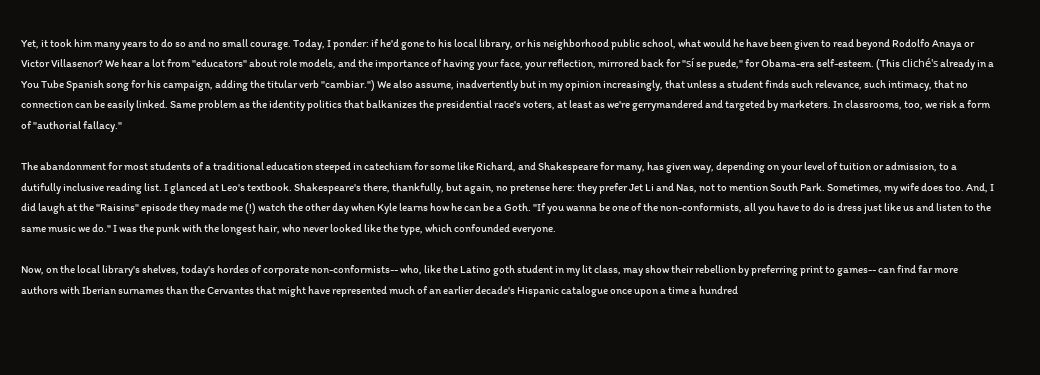Yet, it took him many years to do so and no small courage. Today, I ponder: if he'd gone to his local library, or his neighborhood public school, what would he have been given to read beyond Rodolfo Anaya or Victor Villasenor? We hear a lot from "educators" about role models, and the importance of having your face, your reflection, mirrored back for "sí se puede," for Obama-era self-esteem. (This cliché's already in a You Tube Spanish song for his campaign, adding the titular verb "cambiar.") We also assume, inadvertently but in my opinion increasingly, that unless a student finds such relevance, such intimacy, that no connection can be easily linked. Same problem as the identity politics that balkanizes the presidential race's voters, at least as we're gerrymandered and targeted by marketers. In classrooms, too, we risk a form of "authorial fallacy."

The abandonment for most students of a traditional education steeped in catechism for some like Richard, and Shakespeare for many, has given way, depending on your level of tuition or admission, to a dutifully inclusive reading list. I glanced at Leo's textbook. Shakespeare's there, thankfully, but again, no pretense here: they prefer Jet Li and Nas, not to mention South Park. Sometimes, my wife does too. And, I did laugh at the "Raisins" episode they made me (!) watch the other day when Kyle learns how he can be a Goth. "If you wanna be one of the non-conformists, all you have to do is dress just like us and listen to the same music we do." I was the punk with the longest hair, who never looked like the type, which confounded everyone.

Now, on the local library's shelves, today's hordes of corporate non-conformists-- who, like the Latino goth student in my lit class, may show their rebellion by preferring print to games-- can find far more authors with Iberian surnames than the Cervantes that might have represented much of an earlier decade's Hispanic catalogue once upon a time a hundred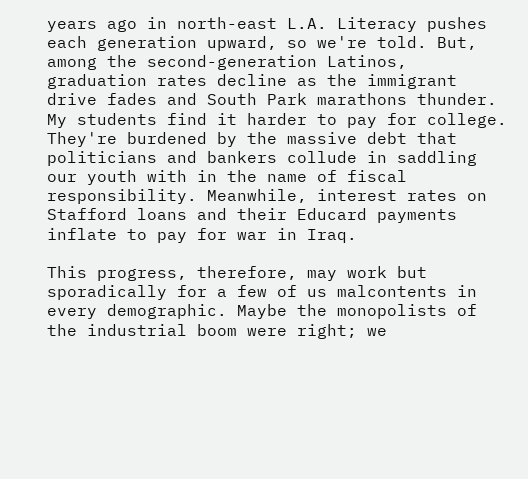years ago in north-east L.A. Literacy pushes each generation upward, so we're told. But, among the second-generation Latinos, graduation rates decline as the immigrant drive fades and South Park marathons thunder. My students find it harder to pay for college. They're burdened by the massive debt that politicians and bankers collude in saddling our youth with in the name of fiscal responsibility. Meanwhile, interest rates on Stafford loans and their Educard payments inflate to pay for war in Iraq.

This progress, therefore, may work but sporadically for a few of us malcontents in every demographic. Maybe the monopolists of the industrial boom were right; we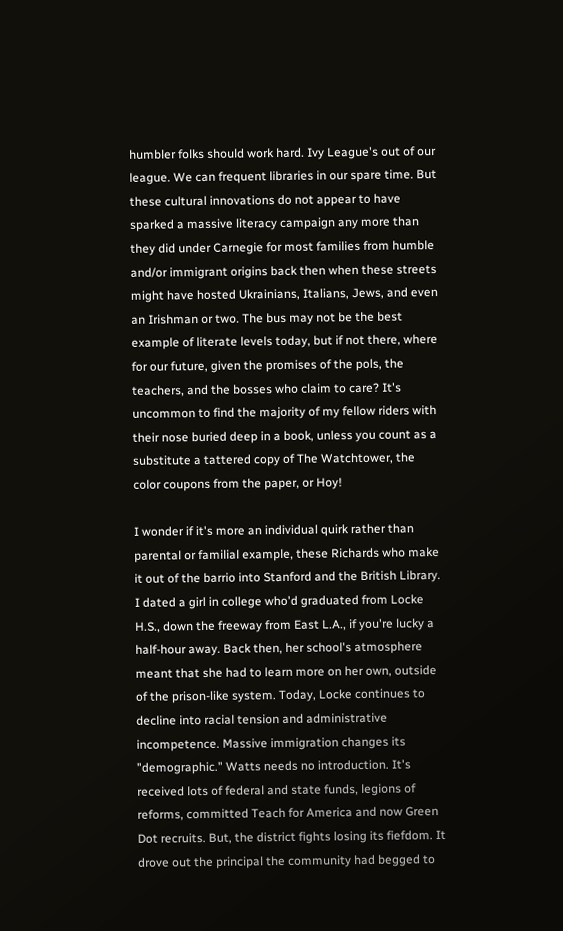humbler folks should work hard. Ivy League's out of our league. We can frequent libraries in our spare time. But these cultural innovations do not appear to have sparked a massive literacy campaign any more than they did under Carnegie for most families from humble and/or immigrant origins back then when these streets might have hosted Ukrainians, Italians, Jews, and even an Irishman or two. The bus may not be the best example of literate levels today, but if not there, where for our future, given the promises of the pols, the teachers, and the bosses who claim to care? It's uncommon to find the majority of my fellow riders with their nose buried deep in a book, unless you count as a substitute a tattered copy of The Watchtower, the color coupons from the paper, or Hoy!

I wonder if it's more an individual quirk rather than parental or familial example, these Richards who make it out of the barrio into Stanford and the British Library. I dated a girl in college who'd graduated from Locke H.S., down the freeway from East L.A., if you're lucky a half-hour away. Back then, her school's atmosphere meant that she had to learn more on her own, outside of the prison-like system. Today, Locke continues to decline into racial tension and administrative incompetence. Massive immigration changes its "demographic." Watts needs no introduction. It's received lots of federal and state funds, legions of reforms, committed Teach for America and now Green Dot recruits. But, the district fights losing its fiefdom. It drove out the principal the community had begged to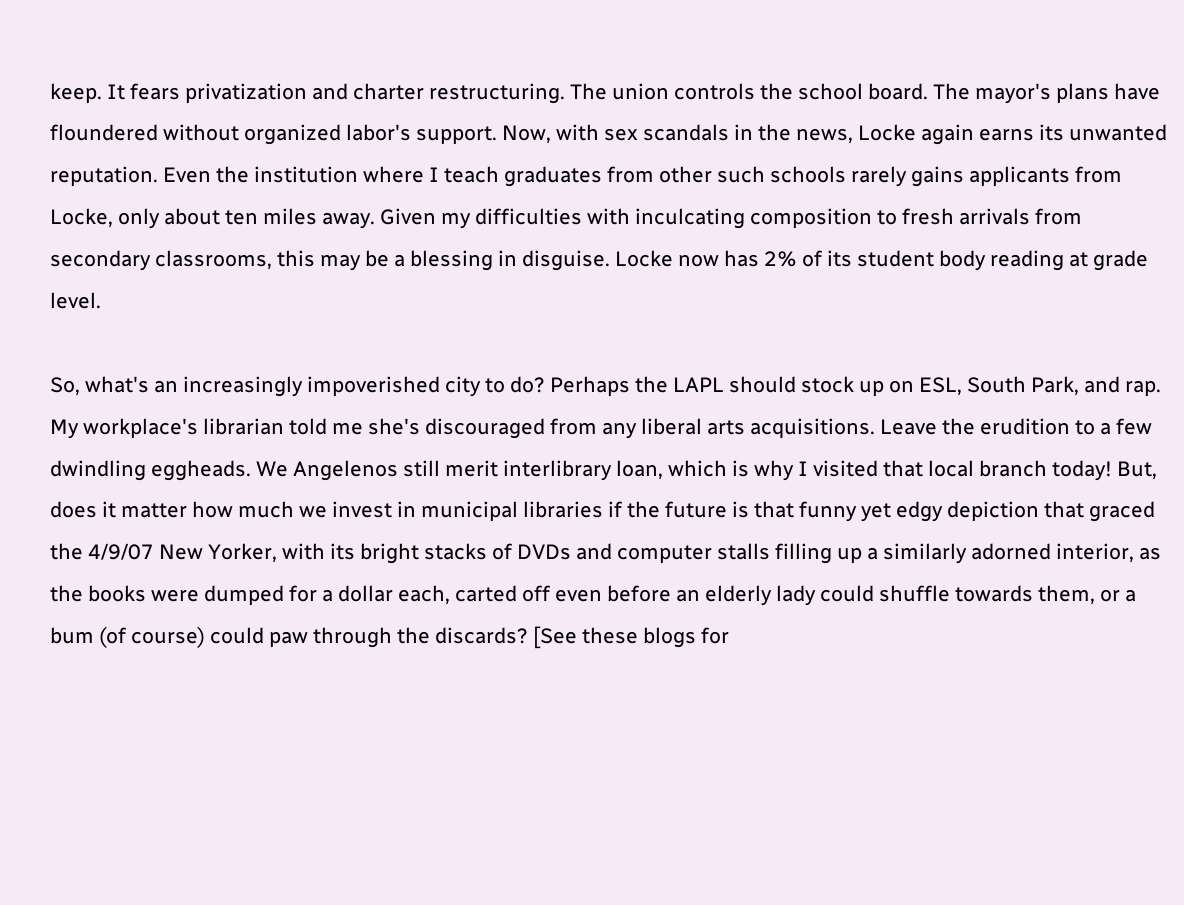keep. It fears privatization and charter restructuring. The union controls the school board. The mayor's plans have floundered without organized labor's support. Now, with sex scandals in the news, Locke again earns its unwanted reputation. Even the institution where I teach graduates from other such schools rarely gains applicants from Locke, only about ten miles away. Given my difficulties with inculcating composition to fresh arrivals from secondary classrooms, this may be a blessing in disguise. Locke now has 2% of its student body reading at grade level.

So, what's an increasingly impoverished city to do? Perhaps the LAPL should stock up on ESL, South Park, and rap. My workplace's librarian told me she's discouraged from any liberal arts acquisitions. Leave the erudition to a few dwindling eggheads. We Angelenos still merit interlibrary loan, which is why I visited that local branch today! But, does it matter how much we invest in municipal libraries if the future is that funny yet edgy depiction that graced the 4/9/07 New Yorker, with its bright stacks of DVDs and computer stalls filling up a similarly adorned interior, as the books were dumped for a dollar each, carted off even before an elderly lady could shuffle towards them, or a bum (of course) could paw through the discards? [See these blogs for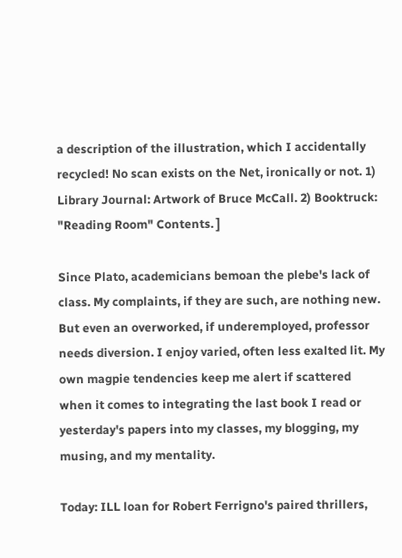a description of the illustration, which I accidentally recycled! No scan exists on the Net, ironically or not. 1) Library Journal: Artwork of Bruce McCall. 2) Booktruck: "Reading Room" Contents. ]

Since Plato, academicians bemoan the plebe's lack of class. My complaints, if they are such, are nothing new. But even an overworked, if underemployed, professor needs diversion. I enjoy varied, often less exalted lit. My own magpie tendencies keep me alert if scattered when it comes to integrating the last book I read or yesterday's papers into my classes, my blogging, my musing, and my mentality.

Today: ILL loan for Robert Ferrigno's paired thrillers,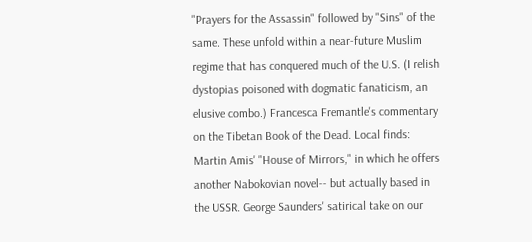"Prayers for the Assassin" followed by "Sins" of the same. These unfold within a near-future Muslim regime that has conquered much of the U.S. (I relish dystopias poisoned with dogmatic fanaticism, an elusive combo.) Francesca Fremantle's commentary on the Tibetan Book of the Dead. Local finds: Martin Amis' "House of Mirrors," in which he offers another Nabokovian novel-- but actually based in the USSR. George Saunders' satirical take on our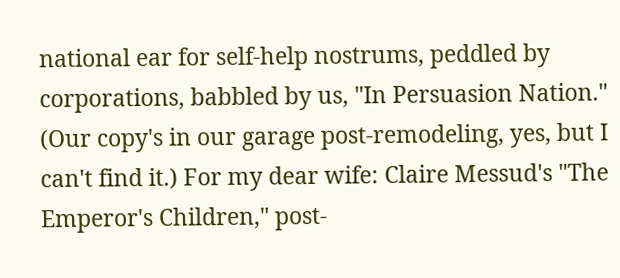national ear for self-help nostrums, peddled by corporations, babbled by us, "In Persuasion Nation." (Our copy's in our garage post-remodeling, yes, but I can't find it.) For my dear wife: Claire Messud's "The Emperor's Children," post-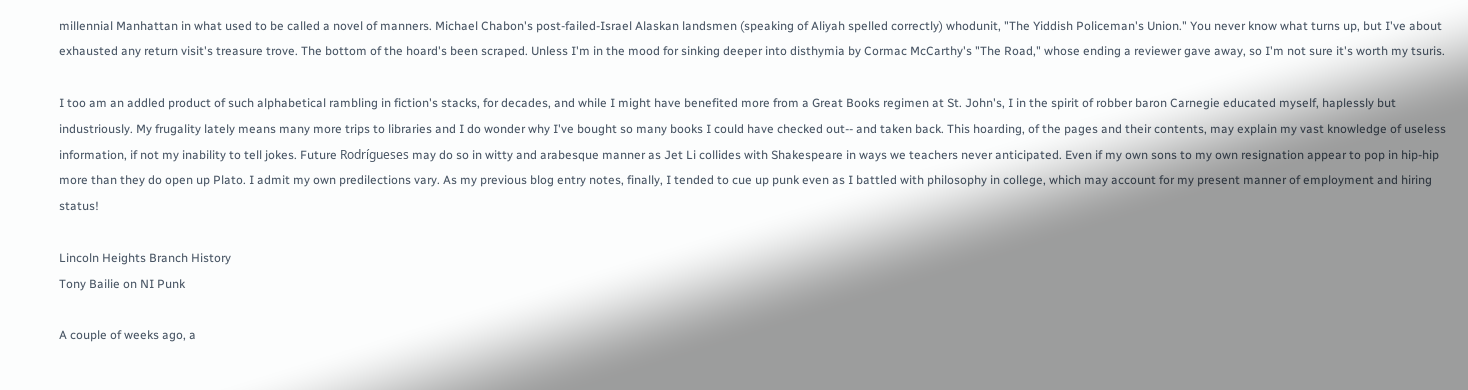millennial Manhattan in what used to be called a novel of manners. Michael Chabon's post-failed-Israel Alaskan landsmen (speaking of Aliyah spelled correctly) whodunit, "The Yiddish Policeman's Union." You never know what turns up, but I've about exhausted any return visit's treasure trove. The bottom of the hoard's been scraped. Unless I'm in the mood for sinking deeper into disthymia by Cormac McCarthy's "The Road," whose ending a reviewer gave away, so I'm not sure it's worth my tsuris.

I too am an addled product of such alphabetical rambling in fiction's stacks, for decades, and while I might have benefited more from a Great Books regimen at St. John's, I in the spirit of robber baron Carnegie educated myself, haplessly but industriously. My frugality lately means many more trips to libraries and I do wonder why I've bought so many books I could have checked out-- and taken back. This hoarding, of the pages and their contents, may explain my vast knowledge of useless information, if not my inability to tell jokes. Future Rodrígueses may do so in witty and arabesque manner as Jet Li collides with Shakespeare in ways we teachers never anticipated. Even if my own sons to my own resignation appear to pop in hip-hip more than they do open up Plato. I admit my own predilections vary. As my previous blog entry notes, finally, I tended to cue up punk even as I battled with philosophy in college, which may account for my present manner of employment and hiring status!

Lincoln Heights Branch History
Tony Bailie on NI Punk

A couple of weeks ago, a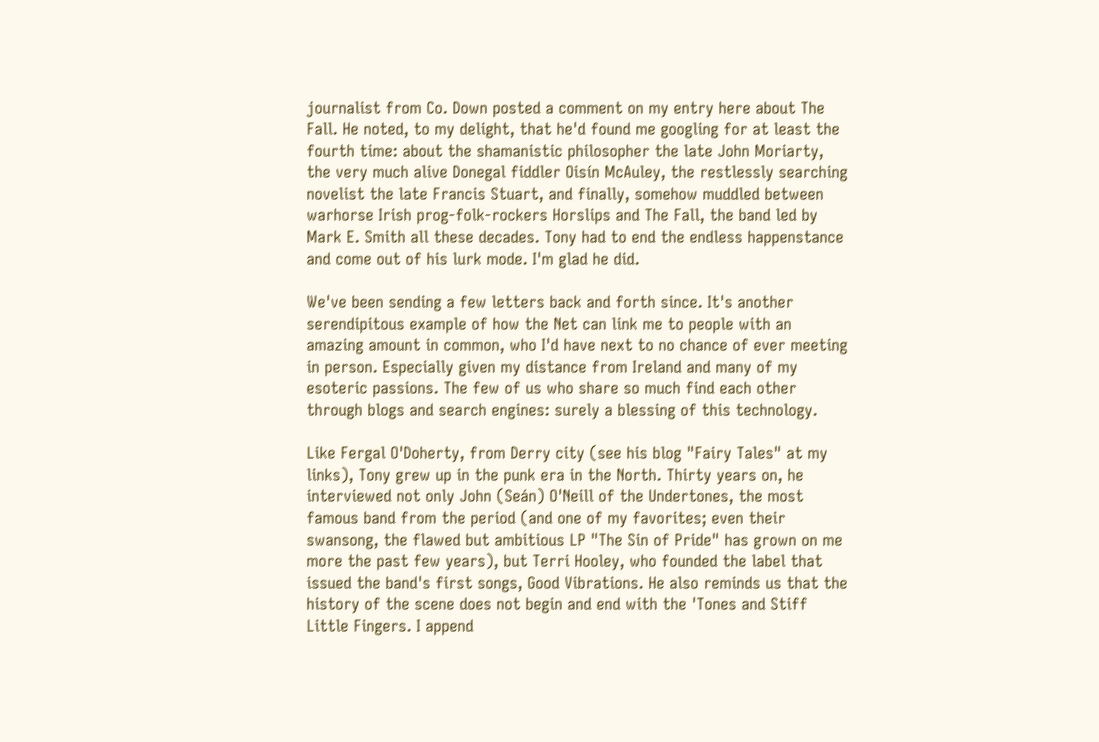journalist from Co. Down posted a comment on my entry here about The Fall. He noted, to my delight, that he'd found me googling for at least the fourth time: about the shamanistic philosopher the late John Moriarty, the very much alive Donegal fiddler Oisín McAuley, the restlessly searching novelist the late Francis Stuart, and finally, somehow muddled between warhorse Irish prog-folk-rockers Horslips and The Fall, the band led by Mark E. Smith all these decades. Tony had to end the endless happenstance and come out of his lurk mode. I'm glad he did.

We've been sending a few letters back and forth since. It's another serendipitous example of how the Net can link me to people with an amazing amount in common, who I'd have next to no chance of ever meeting in person. Especially given my distance from Ireland and many of my esoteric passions. The few of us who share so much find each other through blogs and search engines: surely a blessing of this technology.

Like Fergal O'Doherty, from Derry city (see his blog "Fairy Tales" at my links), Tony grew up in the punk era in the North. Thirty years on, he interviewed not only John (Seán) O'Neill of the Undertones, the most famous band from the period (and one of my favorites; even their swansong, the flawed but ambitious LP "The Sin of Pride" has grown on me more the past few years), but Terri Hooley, who founded the label that issued the band's first songs, Good Vibrations. He also reminds us that the history of the scene does not begin and end with the 'Tones and Stiff Little Fingers. I append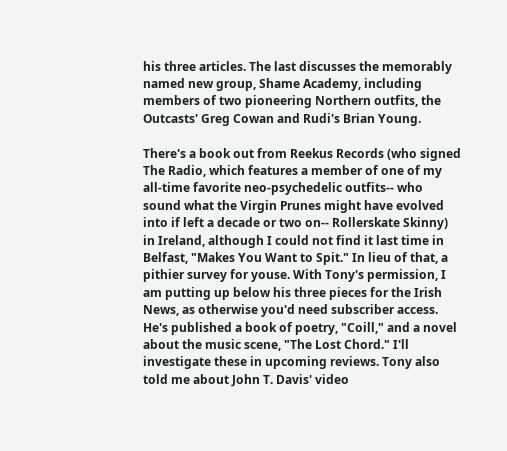his three articles. The last discusses the memorably named new group, Shame Academy, including members of two pioneering Northern outfits, the Outcasts' Greg Cowan and Rudi's Brian Young.

There's a book out from Reekus Records (who signed The Radio, which features a member of one of my all-time favorite neo-psychedelic outfits-- who sound what the Virgin Prunes might have evolved into if left a decade or two on-- Rollerskate Skinny) in Ireland, although I could not find it last time in Belfast, "Makes You Want to Spit." In lieu of that, a pithier survey for youse. With Tony's permission, I am putting up below his three pieces for the Irish News, as otherwise you'd need subscriber access. He's published a book of poetry, "Coill," and a novel about the music scene, "The Lost Chord." I'll investigate these in upcoming reviews. Tony also told me about John T. Davis' video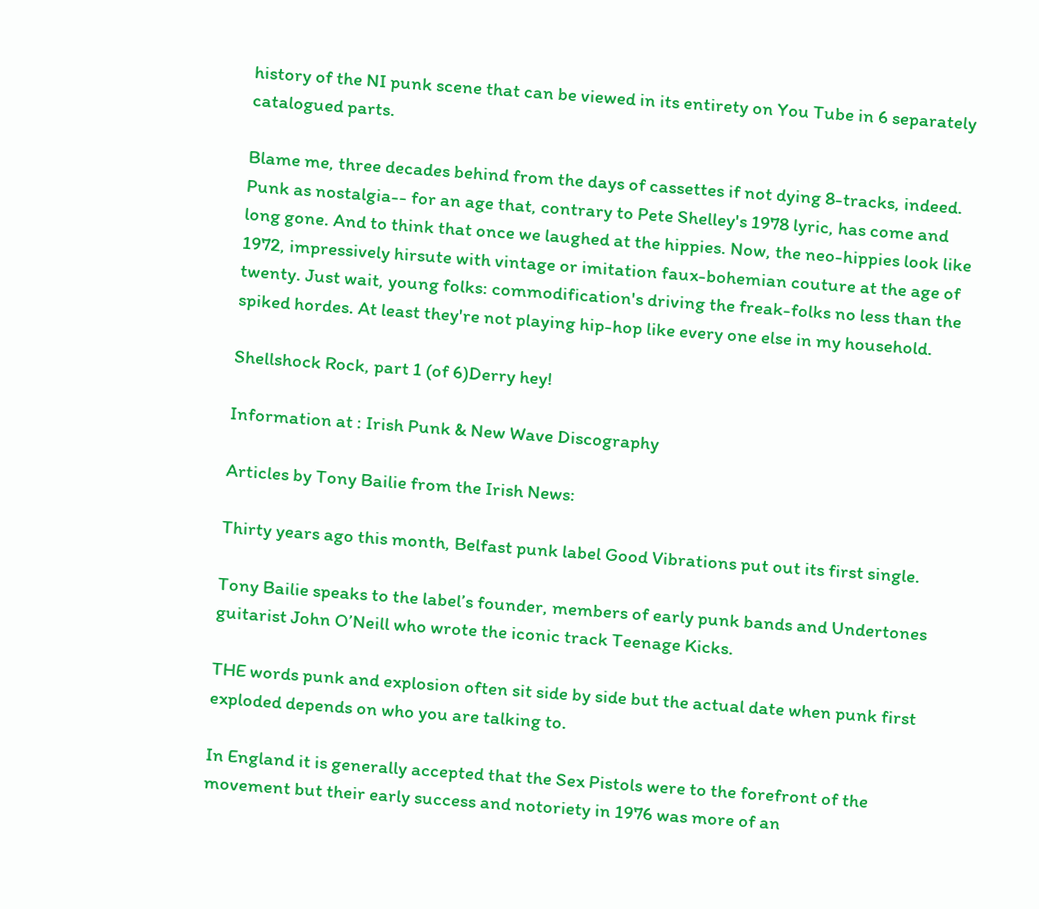history of the NI punk scene that can be viewed in its entirety on You Tube in 6 separately catalogued parts.

Blame me, three decades behind from the days of cassettes if not dying 8-tracks, indeed. Punk as nostalgia-- for an age that, contrary to Pete Shelley's 1978 lyric, has come and long gone. And to think that once we laughed at the hippies. Now, the neo-hippies look like 1972, impressively hirsute with vintage or imitation faux-bohemian couture at the age of twenty. Just wait, young folks: commodification's driving the freak-folks no less than the spiked hordes. At least they're not playing hip-hop like every one else in my household.

Shellshock Rock, part 1 (of 6)Derry hey!

Information at : Irish Punk & New Wave Discography

Articles by Tony Bailie from the Irish News:

Thirty years ago this month, Belfast punk label Good Vibrations put out its first single.

Tony Bailie speaks to the label’s founder, members of early punk bands and Undertones guitarist John O’Neill who wrote the iconic track Teenage Kicks.

THE words punk and explosion often sit side by side but the actual date when punk first exploded depends on who you are talking to.

In England it is generally accepted that the Sex Pistols were to the forefront of the movement but their early success and notoriety in 1976 was more of an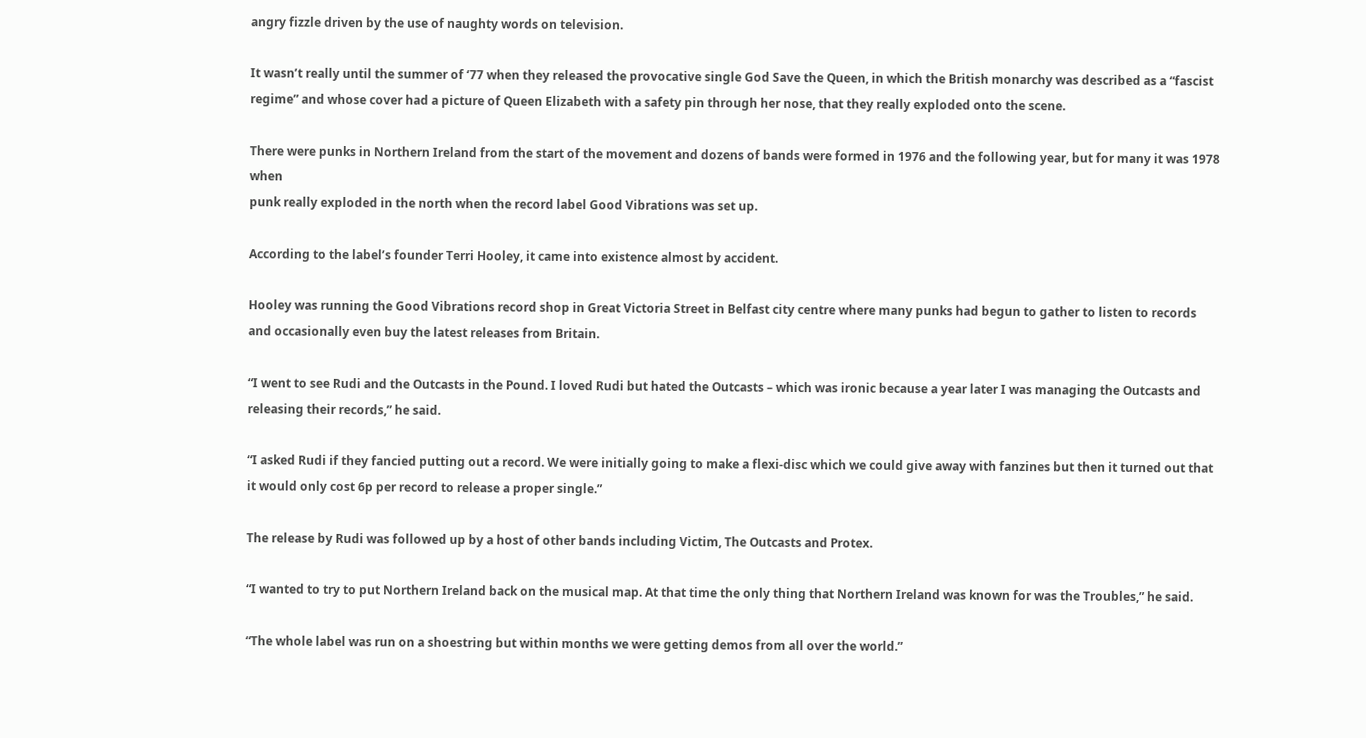angry fizzle driven by the use of naughty words on television.

It wasn’t really until the summer of ‘77 when they released the provocative single God Save the Queen, in which the British monarchy was described as a “fascist
regime” and whose cover had a picture of Queen Elizabeth with a safety pin through her nose, that they really exploded onto the scene.

There were punks in Northern Ireland from the start of the movement and dozens of bands were formed in 1976 and the following year, but for many it was 1978 when
punk really exploded in the north when the record label Good Vibrations was set up.

According to the label’s founder Terri Hooley, it came into existence almost by accident.

Hooley was running the Good Vibrations record shop in Great Victoria Street in Belfast city centre where many punks had begun to gather to listen to records
and occasionally even buy the latest releases from Britain.

“I went to see Rudi and the Outcasts in the Pound. I loved Rudi but hated the Outcasts – which was ironic because a year later I was managing the Outcasts and
releasing their records,” he said.

“I asked Rudi if they fancied putting out a record. We were initially going to make a flexi-disc which we could give away with fanzines but then it turned out that it would only cost 6p per record to release a proper single.”

The release by Rudi was followed up by a host of other bands including Victim, The Outcasts and Protex.

“I wanted to try to put Northern Ireland back on the musical map. At that time the only thing that Northern Ireland was known for was the Troubles,” he said.

“The whole label was run on a shoestring but within months we were getting demos from all over the world.”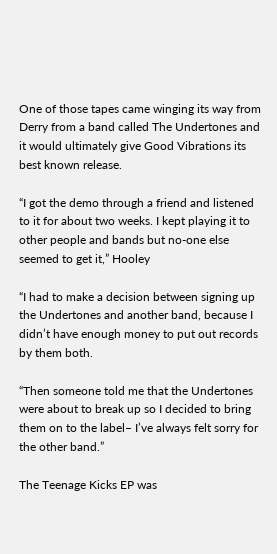One of those tapes came winging its way from Derry from a band called The Undertones and it would ultimately give Good Vibrations its best known release.

“I got the demo through a friend and listened to it for about two weeks. I kept playing it to other people and bands but no-one else seemed to get it,” Hooley

“I had to make a decision between signing up the Undertones and another band, because I didn’t have enough money to put out records by them both.

“Then someone told me that the Undertones were about to break up so I decided to bring them on to the label– I’ve always felt sorry for the other band.”

The Teenage Kicks EP was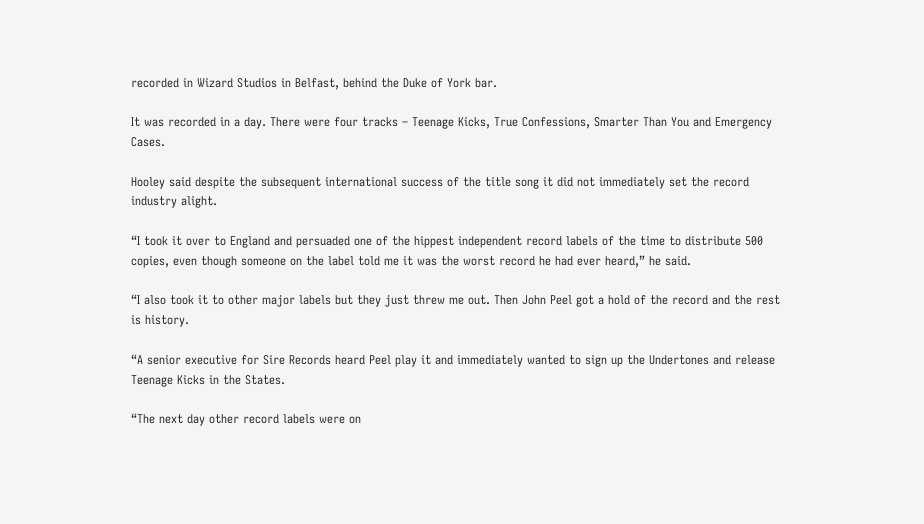recorded in Wizard Studios in Belfast, behind the Duke of York bar.

It was recorded in a day. There were four tracks – Teenage Kicks, True Confessions, Smarter Than You and Emergency Cases.

Hooley said despite the subsequent international success of the title song it did not immediately set the record industry alight.

“I took it over to England and persuaded one of the hippest independent record labels of the time to distribute 500 copies, even though someone on the label told me it was the worst record he had ever heard,” he said.

“I also took it to other major labels but they just threw me out. Then John Peel got a hold of the record and the rest is history.

“A senior executive for Sire Records heard Peel play it and immediately wanted to sign up the Undertones and release Teenage Kicks in the States.

“The next day other record labels were on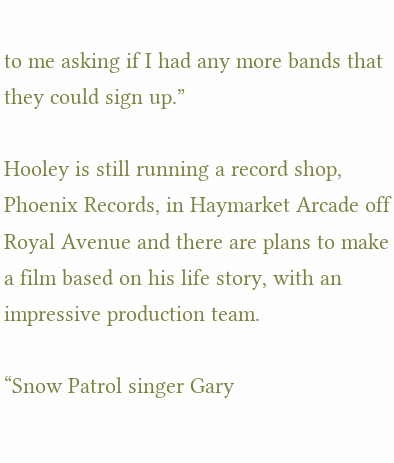to me asking if I had any more bands that they could sign up.”

Hooley is still running a record shop, Phoenix Records, in Haymarket Arcade off Royal Avenue and there are plans to make a film based on his life story, with an impressive production team.

“Snow Patrol singer Gary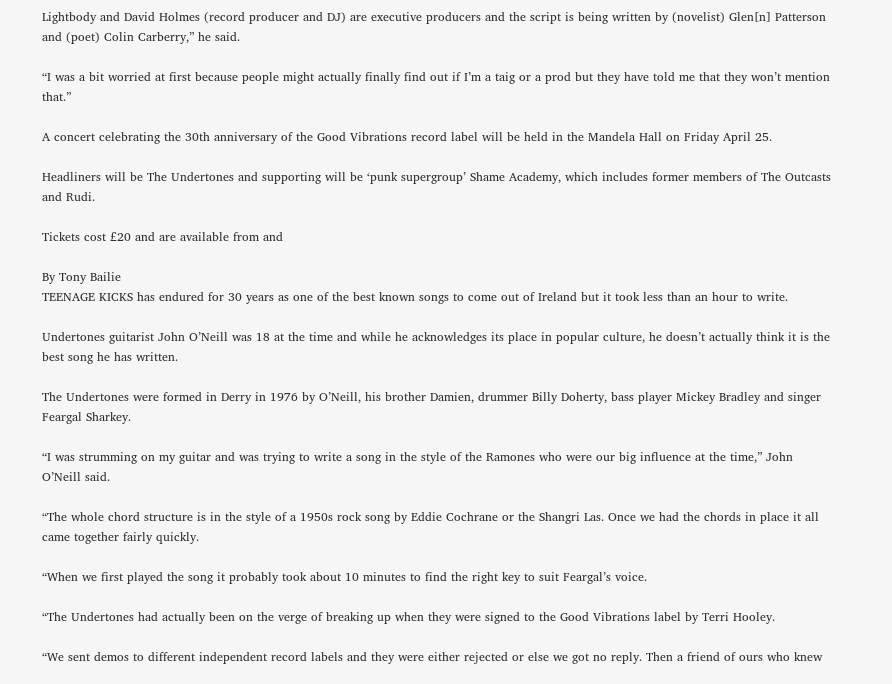Lightbody and David Holmes (record producer and DJ) are executive producers and the script is being written by (novelist) Glen[n] Patterson and (poet) Colin Carberry,” he said.

“I was a bit worried at first because people might actually finally find out if I’m a taig or a prod but they have told me that they won’t mention that.”

A concert celebrating the 30th anniversary of the Good Vibrations record label will be held in the Mandela Hall on Friday April 25.

Headliners will be The Undertones and supporting will be ‘punk supergroup’ Shame Academy, which includes former members of The Outcasts and Rudi.

Tickets cost £20 and are available from and

By Tony Bailie
TEENAGE KICKS has endured for 30 years as one of the best known songs to come out of Ireland but it took less than an hour to write.

Undertones guitarist John O’Neill was 18 at the time and while he acknowledges its place in popular culture, he doesn’t actually think it is the best song he has written.

The Undertones were formed in Derry in 1976 by O’Neill, his brother Damien, drummer Billy Doherty, bass player Mickey Bradley and singer Feargal Sharkey.

“I was strumming on my guitar and was trying to write a song in the style of the Ramones who were our big influence at the time,” John O’Neill said.

“The whole chord structure is in the style of a 1950s rock song by Eddie Cochrane or the Shangri Las. Once we had the chords in place it all came together fairly quickly.

“When we first played the song it probably took about 10 minutes to find the right key to suit Feargal’s voice.

“The Undertones had actually been on the verge of breaking up when they were signed to the Good Vibrations label by Terri Hooley.

“We sent demos to different independent record labels and they were either rejected or else we got no reply. Then a friend of ours who knew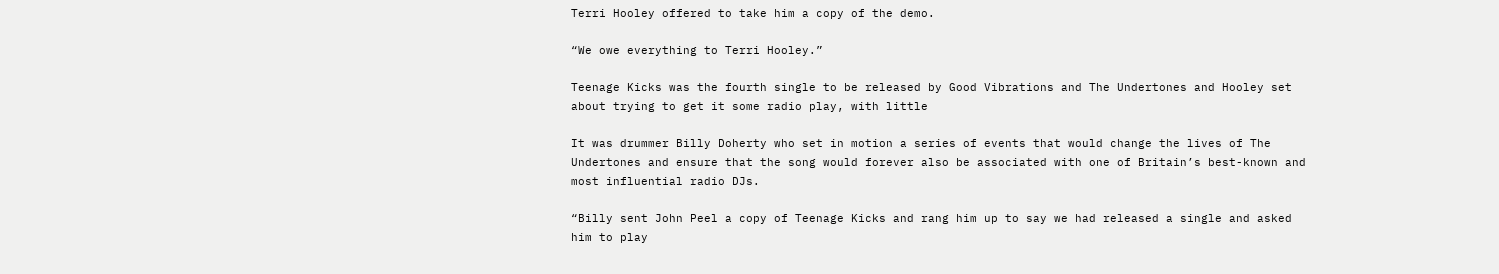Terri Hooley offered to take him a copy of the demo.

“We owe everything to Terri Hooley.”

Teenage Kicks was the fourth single to be released by Good Vibrations and The Undertones and Hooley set about trying to get it some radio play, with little

It was drummer Billy Doherty who set in motion a series of events that would change the lives of The Undertones and ensure that the song would forever also be associated with one of Britain’s best-known and most influential radio DJs.

“Billy sent John Peel a copy of Teenage Kicks and rang him up to say we had released a single and asked him to play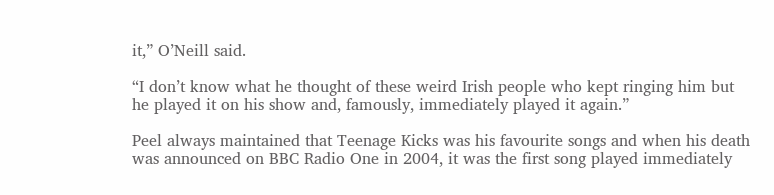it,” O’Neill said.

“I don’t know what he thought of these weird Irish people who kept ringing him but he played it on his show and, famously, immediately played it again.”

Peel always maintained that Teenage Kicks was his favourite songs and when his death was announced on BBC Radio One in 2004, it was the first song played immediately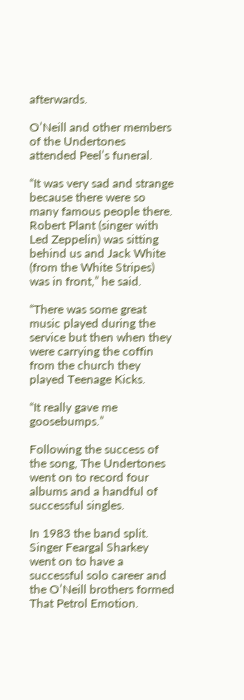afterwards.

O’Neill and other members of the Undertones attended Peel’s funeral.

“It was very sad and strange because there were so many famous people there. Robert Plant (singer with Led Zeppelin) was sitting behind us and Jack White (from the White Stripes) was in front,” he said.

“There was some great music played during the service but then when they were carrying the coffin from the church they played Teenage Kicks.

“It really gave me goosebumps.”

Following the success of the song, The Undertones went on to record four albums and a handful of successful singles.

In 1983 the band split. Singer Feargal Sharkey went on to have a successful solo career and the O’Neill brothers formed That Petrol Emotion.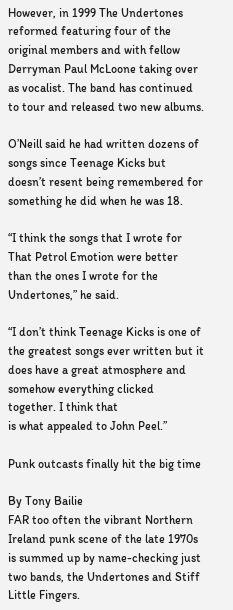However, in 1999 The Undertones reformed featuring four of the original members and with fellow Derryman Paul McLoone taking over as vocalist. The band has continued to tour and released two new albums.

O’Neill said he had written dozens of songs since Teenage Kicks but doesn’t resent being remembered for something he did when he was 18.

“I think the songs that I wrote for That Petrol Emotion were better than the ones I wrote for the Undertones,” he said.

“I don’t think Teenage Kicks is one of the greatest songs ever written but it does have a great atmosphere and somehow everything clicked together. I think that
is what appealed to John Peel.”

Punk outcasts finally hit the big time

By Tony Bailie
FAR too often the vibrant Northern Ireland punk scene of the late 1970s is summed up by name-checking just two bands, the Undertones and Stiff Little Fingers.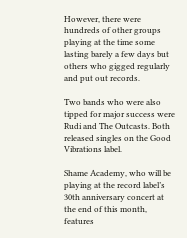However, there were hundreds of other groups playing at the time some lasting barely a few days but others who gigged regularly and put out records.

Two bands who were also tipped for major success were Rudi and The Outcasts. Both released singles on the Good Vibrations label.

Shame Academy, who will be playing at the record label’s 30th anniversary concert at the end of this month, features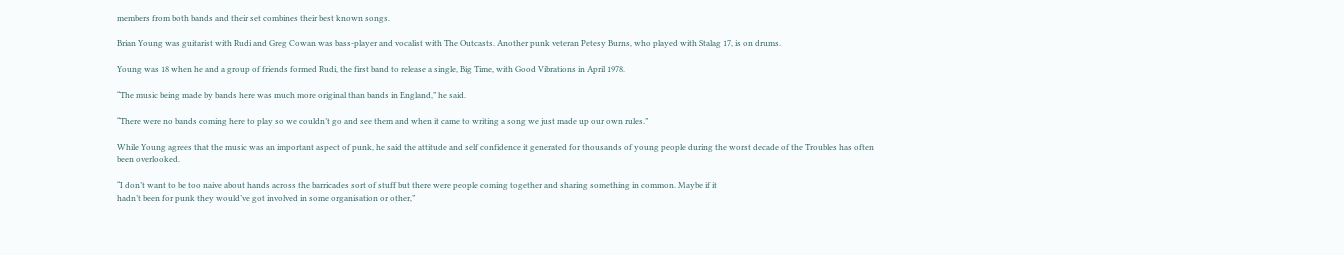members from both bands and their set combines their best known songs.

Brian Young was guitarist with Rudi and Greg Cowan was bass-player and vocalist with The Outcasts. Another punk veteran Petesy Burns, who played with Stalag 17, is on drums.

Young was 18 when he and a group of friends formed Rudi, the first band to release a single, Big Time, with Good Vibrations in April 1978.

“The music being made by bands here was much more original than bands in England,” he said.

“There were no bands coming here to play so we couldn’t go and see them and when it came to writing a song we just made up our own rules.”

While Young agrees that the music was an important aspect of punk, he said the attitude and self confidence it generated for thousands of young people during the worst decade of the Troubles has often been overlooked.

“I don’t want to be too naive about hands across the barricades sort of stuff but there were people coming together and sharing something in common. Maybe if it
hadn’t been for punk they would’ve got involved in some organisation or other,”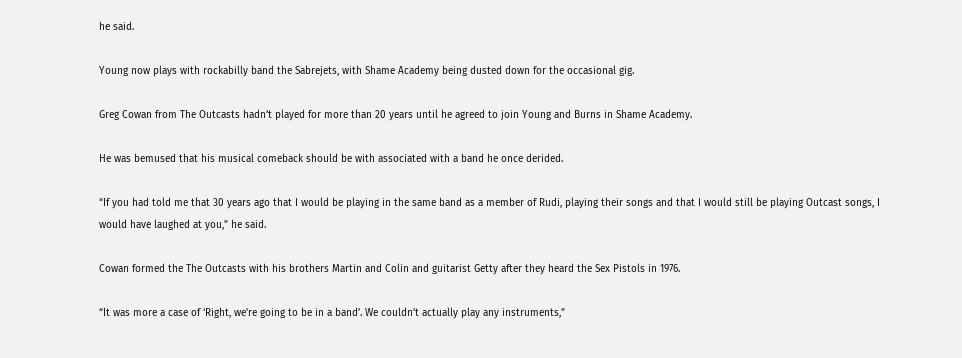he said.

Young now plays with rockabilly band the Sabrejets, with Shame Academy being dusted down for the occasional gig.

Greg Cowan from The Outcasts hadn’t played for more than 20 years until he agreed to join Young and Burns in Shame Academy.

He was bemused that his musical comeback should be with associated with a band he once derided.

“If you had told me that 30 years ago that I would be playing in the same band as a member of Rudi, playing their songs and that I would still be playing Outcast songs, I would have laughed at you,” he said.

Cowan formed the The Outcasts with his brothers Martin and Colin and guitarist Getty after they heard the Sex Pistols in 1976.

“It was more a case of ‘Right, we’re going to be in a band’. We couldn’t actually play any instruments,”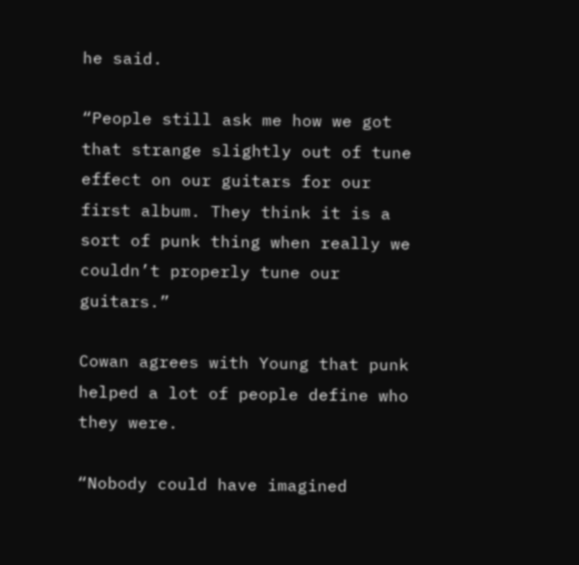he said.

“People still ask me how we got that strange slightly out of tune effect on our guitars for our first album. They think it is a sort of punk thing when really we couldn’t properly tune our guitars.”

Cowan agrees with Young that punk helped a lot of people define who they were.

“Nobody could have imagined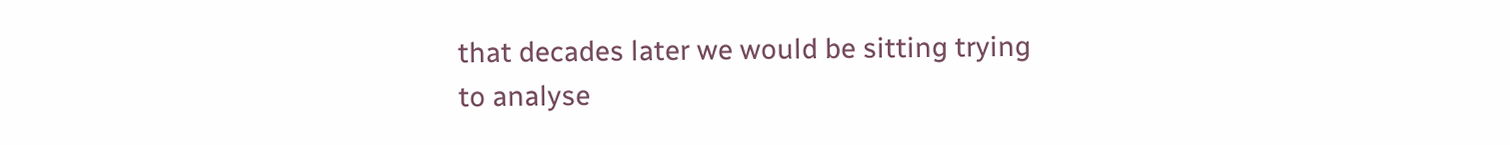that decades later we would be sitting trying to analyse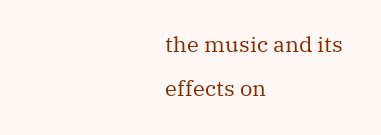the music and its effects on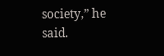society,” he said.